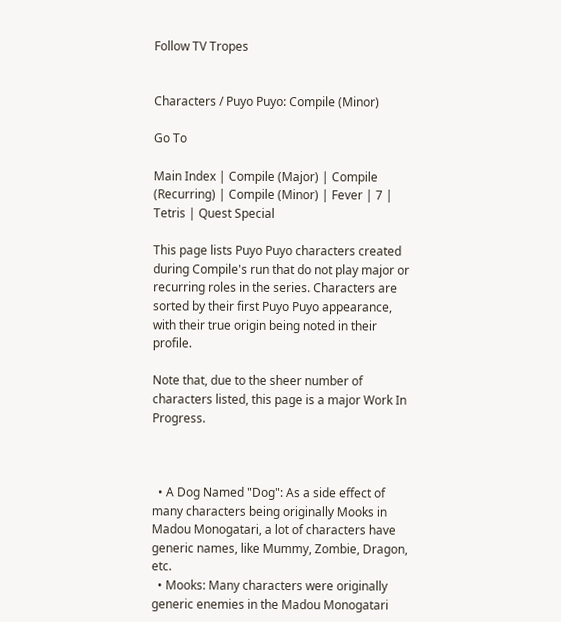Follow TV Tropes


Characters / Puyo Puyo: Compile (Minor)

Go To

Main Index | Compile (Major) | Compile (Recurring) | Compile (Minor) | Fever | 7 | Tetris | Quest Special

This page lists Puyo Puyo characters created during Compile's run that do not play major or recurring roles in the series. Characters are sorted by their first Puyo Puyo appearance, with their true origin being noted in their profile.

Note that, due to the sheer number of characters listed, this page is a major Work In Progress.



  • A Dog Named "Dog": As a side effect of many characters being originally Mooks in Madou Monogatari, a lot of characters have generic names, like Mummy, Zombie, Dragon, etc.
  • Mooks: Many characters were originally generic enemies in the Madou Monogatari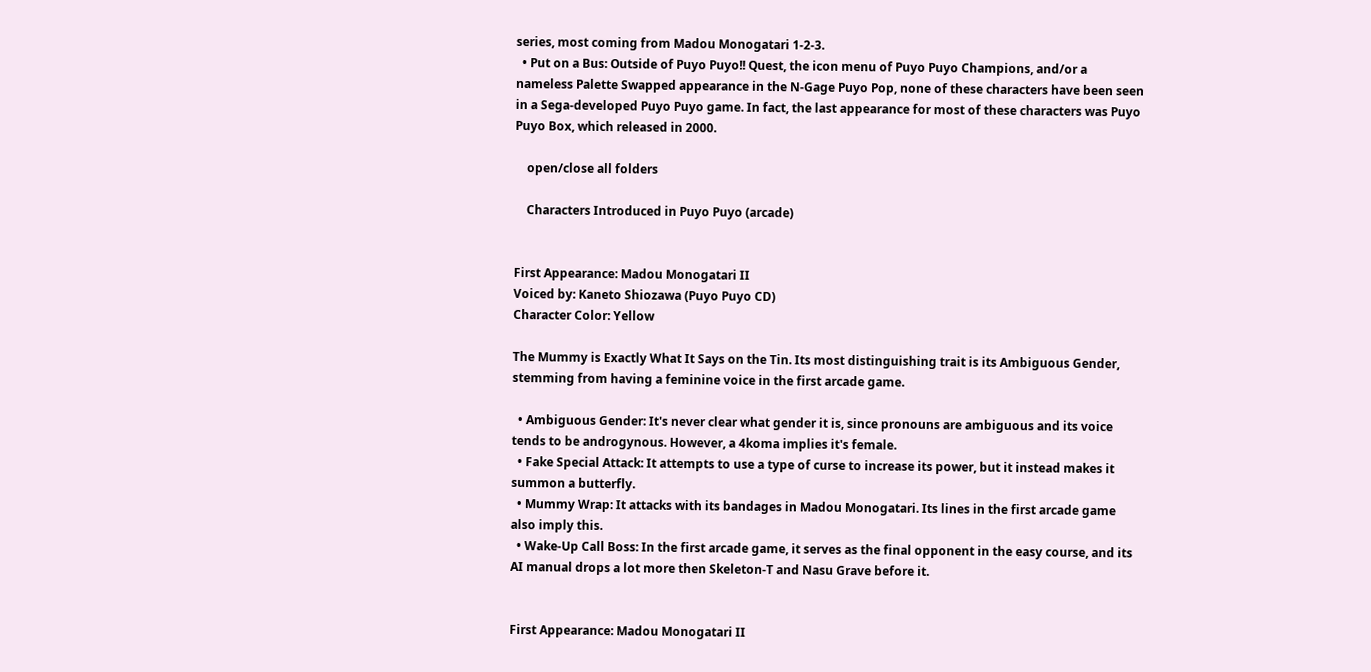series, most coming from Madou Monogatari 1-2-3.
  • Put on a Bus: Outside of Puyo Puyo!! Quest, the icon menu of Puyo Puyo Champions, and/or a nameless Palette Swapped appearance in the N-Gage Puyo Pop, none of these characters have been seen in a Sega-developed Puyo Puyo game. In fact, the last appearance for most of these characters was Puyo Puyo Box, which released in 2000.

    open/close all folders

    Characters Introduced in Puyo Puyo (arcade)


First Appearance: Madou Monogatari II
Voiced by: Kaneto Shiozawa (Puyo Puyo CD)
Character Color: Yellow

The Mummy is Exactly What It Says on the Tin. Its most distinguishing trait is its Ambiguous Gender, stemming from having a feminine voice in the first arcade game.

  • Ambiguous Gender: It's never clear what gender it is, since pronouns are ambiguous and its voice tends to be androgynous. However, a 4koma implies it's female.
  • Fake Special Attack: It attempts to use a type of curse to increase its power, but it instead makes it summon a butterfly.
  • Mummy Wrap: It attacks with its bandages in Madou Monogatari. Its lines in the first arcade game also imply this.
  • Wake-Up Call Boss: In the first arcade game, it serves as the final opponent in the easy course, and its AI manual drops a lot more then Skeleton-T and Nasu Grave before it.


First Appearance: Madou Monogatari II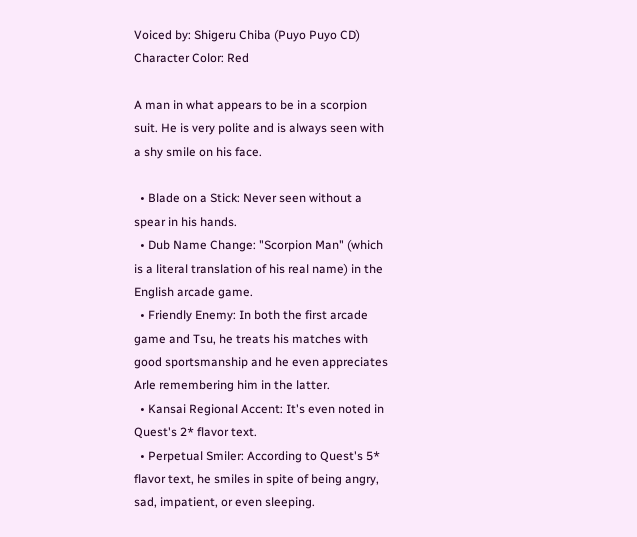Voiced by: Shigeru Chiba (Puyo Puyo CD)
Character Color: Red

A man in what appears to be in a scorpion suit. He is very polite and is always seen with a shy smile on his face.

  • Blade on a Stick: Never seen without a spear in his hands.
  • Dub Name Change: "Scorpion Man" (which is a literal translation of his real name) in the English arcade game.
  • Friendly Enemy: In both the first arcade game and Tsu, he treats his matches with good sportsmanship and he even appreciates Arle remembering him in the latter.
  • Kansai Regional Accent: It's even noted in Quest's 2* flavor text.
  • Perpetual Smiler: According to Quest's 5* flavor text, he smiles in spite of being angry, sad, impatient, or even sleeping.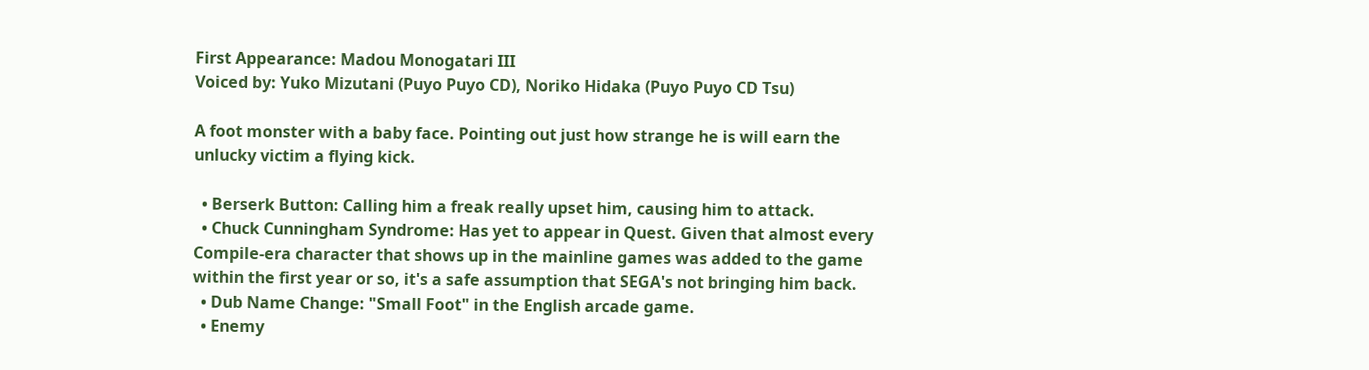First Appearance: Madou Monogatari III
Voiced by: Yuko Mizutani (Puyo Puyo CD), Noriko Hidaka (Puyo Puyo CD Tsu)

A foot monster with a baby face. Pointing out just how strange he is will earn the unlucky victim a flying kick.

  • Berserk Button: Calling him a freak really upset him, causing him to attack.
  • Chuck Cunningham Syndrome: Has yet to appear in Quest. Given that almost every Compile-era character that shows up in the mainline games was added to the game within the first year or so, it's a safe assumption that SEGA's not bringing him back.
  • Dub Name Change: "Small Foot" in the English arcade game.
  • Enemy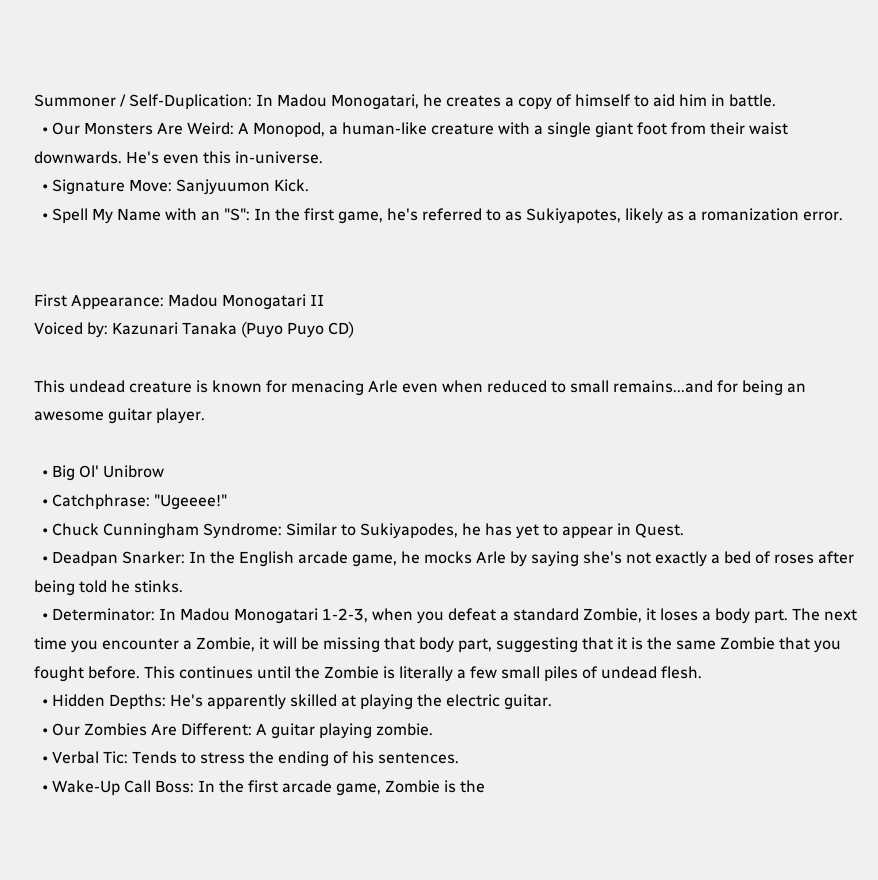Summoner / Self-Duplication: In Madou Monogatari, he creates a copy of himself to aid him in battle.
  • Our Monsters Are Weird: A Monopod, a human-like creature with a single giant foot from their waist downwards. He's even this in-universe.
  • Signature Move: Sanjyuumon Kick.
  • Spell My Name with an "S": In the first game, he's referred to as Sukiyapotes, likely as a romanization error.


First Appearance: Madou Monogatari II
Voiced by: Kazunari Tanaka (Puyo Puyo CD)

This undead creature is known for menacing Arle even when reduced to small remains...and for being an awesome guitar player.

  • Big Ol' Unibrow
  • Catchphrase: "Ugeeee!"
  • Chuck Cunningham Syndrome: Similar to Sukiyapodes, he has yet to appear in Quest.
  • Deadpan Snarker: In the English arcade game, he mocks Arle by saying she's not exactly a bed of roses after being told he stinks.
  • Determinator: In Madou Monogatari 1-2-3, when you defeat a standard Zombie, it loses a body part. The next time you encounter a Zombie, it will be missing that body part, suggesting that it is the same Zombie that you fought before. This continues until the Zombie is literally a few small piles of undead flesh.
  • Hidden Depths: He's apparently skilled at playing the electric guitar.
  • Our Zombies Are Different: A guitar playing zombie.
  • Verbal Tic: Tends to stress the ending of his sentences.
  • Wake-Up Call Boss: In the first arcade game, Zombie is the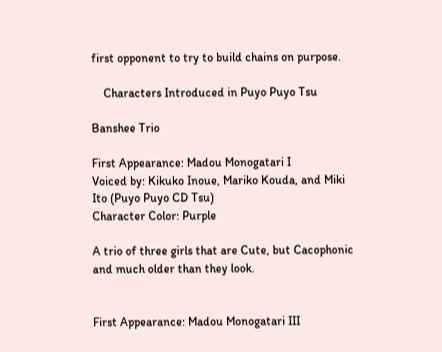first opponent to try to build chains on purpose.

    Characters Introduced in Puyo Puyo Tsu

Banshee Trio

First Appearance: Madou Monogatari I
Voiced by: Kikuko Inoue, Mariko Kouda, and Miki Ito (Puyo Puyo CD Tsu)
Character Color: Purple

A trio of three girls that are Cute, but Cacophonic and much older than they look.


First Appearance: Madou Monogatari III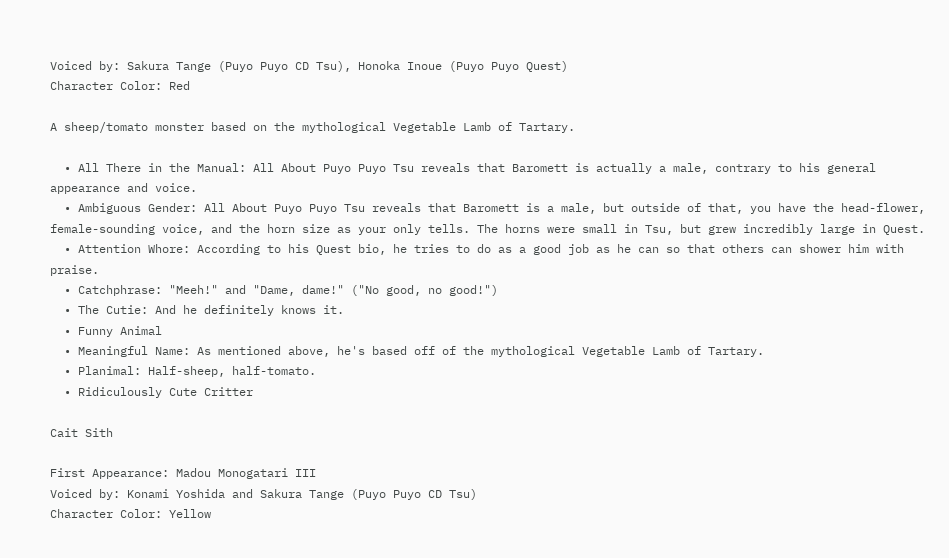Voiced by: Sakura Tange (Puyo Puyo CD Tsu), Honoka Inoue (Puyo Puyo Quest)
Character Color: Red

A sheep/tomato monster based on the mythological Vegetable Lamb of Tartary.

  • All There in the Manual: All About Puyo Puyo Tsu reveals that Baromett is actually a male, contrary to his general appearance and voice.
  • Ambiguous Gender: All About Puyo Puyo Tsu reveals that Baromett is a male, but outside of that, you have the head-flower, female-sounding voice, and the horn size as your only tells. The horns were small in Tsu, but grew incredibly large in Quest.
  • Attention Whore: According to his Quest bio, he tries to do as a good job as he can so that others can shower him with praise.
  • Catchphrase: "Meeh!" and "Dame, dame!" ("No good, no good!")
  • The Cutie: And he definitely knows it.
  • Funny Animal
  • Meaningful Name: As mentioned above, he's based off of the mythological Vegetable Lamb of Tartary.
  • Planimal: Half-sheep, half-tomato.
  • Ridiculously Cute Critter

Cait Sith

First Appearance: Madou Monogatari III
Voiced by: Konami Yoshida and Sakura Tange (Puyo Puyo CD Tsu)
Character Color: Yellow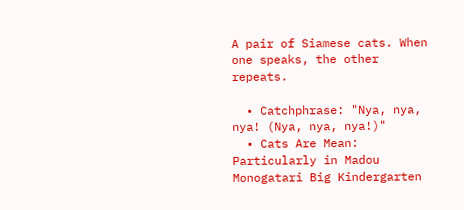A pair of Siamese cats. When one speaks, the other repeats.

  • Catchphrase: "Nya, nya, nya! (Nya, nya, nya!)"
  • Cats Are Mean: Particularly in Madou Monogatari Big Kindergarten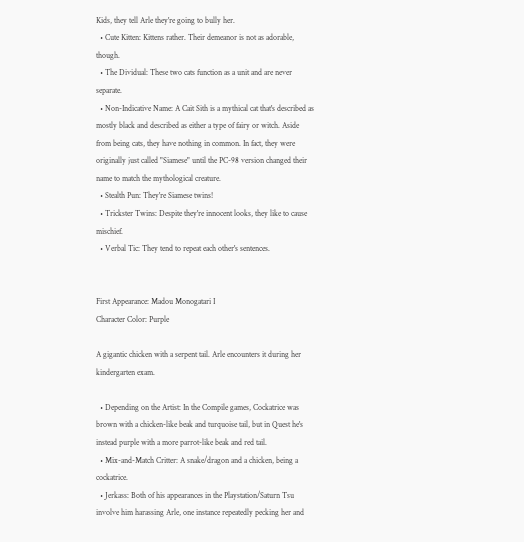Kids, they tell Arle they're going to bully her.
  • Cute Kitten: Kittens rather. Their demeanor is not as adorable, though.
  • The Dividual: These two cats function as a unit and are never separate.
  • Non-Indicative Name: A Cait Sith is a mythical cat that's described as mostly black and described as either a type of fairy or witch. Aside from being cats, they have nothing in common. In fact, they were originally just called "Siamese" until the PC-98 version changed their name to match the mythological creature.
  • Stealth Pun: They're Siamese twins!
  • Trickster Twins: Despite they're innocent looks, they like to cause mischief.
  • Verbal Tic: They tend to repeat each other's sentences.


First Appearance: Madou Monogatari I
Character Color: Purple

A gigantic chicken with a serpent tail. Arle encounters it during her kindergarten exam.

  • Depending on the Artist: In the Compile games, Cockatrice was brown with a chicken-like beak and turquoise tail, but in Quest he's instead purple with a more parrot-like beak and red tail.
  • Mix-and-Match Critter: A snake/dragon and a chicken, being a cockatrice.
  • Jerkass: Both of his appearances in the Playstation/Saturn Tsu involve him harassing Arle, one instance repeatedly pecking her and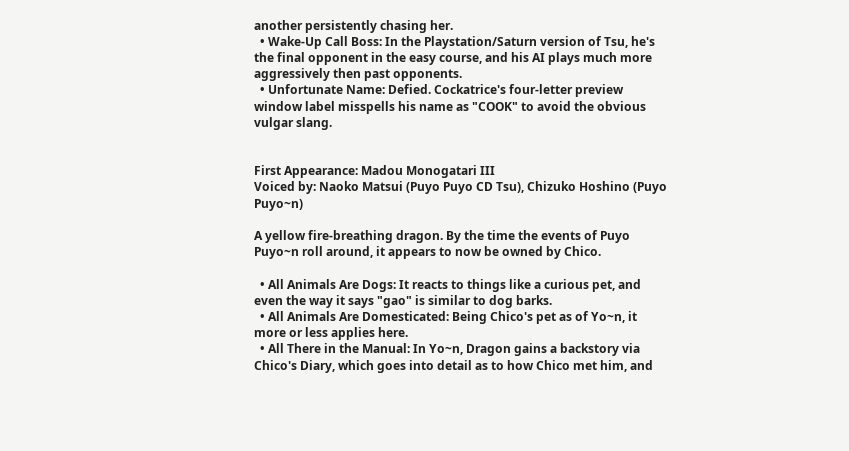another persistently chasing her.
  • Wake-Up Call Boss: In the Playstation/Saturn version of Tsu, he's the final opponent in the easy course, and his AI plays much more aggressively then past opponents.
  • Unfortunate Name: Defied. Cockatrice's four-letter preview window label misspells his name as "COOK" to avoid the obvious vulgar slang.


First Appearance: Madou Monogatari III
Voiced by: Naoko Matsui (Puyo Puyo CD Tsu), Chizuko Hoshino (Puyo Puyo~n)

A yellow fire-breathing dragon. By the time the events of Puyo Puyo~n roll around, it appears to now be owned by Chico.

  • All Animals Are Dogs: It reacts to things like a curious pet, and even the way it says "gao" is similar to dog barks.
  • All Animals Are Domesticated: Being Chico's pet as of Yo~n, it more or less applies here.
  • All There in the Manual: In Yo~n, Dragon gains a backstory via Chico's Diary, which goes into detail as to how Chico met him, and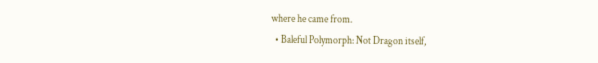where he came from.
  • Baleful Polymorph: Not Dragon itself,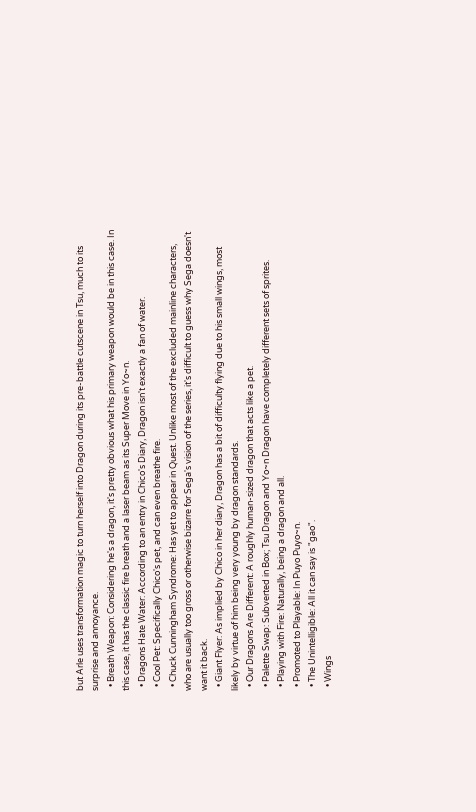but Arle uses transformation magic to turn herself into Dragon during its pre-battle cutscene in Tsu, much to its surprise and annoyance.
  • Breath Weapon: Considering he's a dragon, it's pretty obvious what his primary weapon would be in this case. In this case, it has the classic fire breath and a laser beam as its Super Move in Yo~n.
  • Dragons Hate Water: According to an entry in Chico's Diary, Dragon isn't exactly a fan of water.
  • Cool Pet: Specifically Chico's pet, and can even breathe fire.
  • Chuck Cunningham Syndrome: Has yet to appear in Quest. Unlike most of the excluded mainline characters, who are usually too gross or otherwise bizarre for Sega's vision of the series, it's difficult to guess why Sega doesn't want it back.
  • Giant Flyer: As implied by Chico in her diary, Dragon has a bit of difficulty flying due to his small wings, most likely by virtue of him being very young by dragon standards.
  • Our Dragons Are Different: A roughly human-sized dragon that acts like a pet.
  • Palette Swap: Subverted in Box; Tsu Dragon and Yo~n Dragon have completely different sets of sprites.
  • Playing with Fire: Naturally, being a dragon and all.
  • Promoted to Playable: In Puyo Puyo~n.
  • The Unintelligible: All it can say is "gao".
  • Wings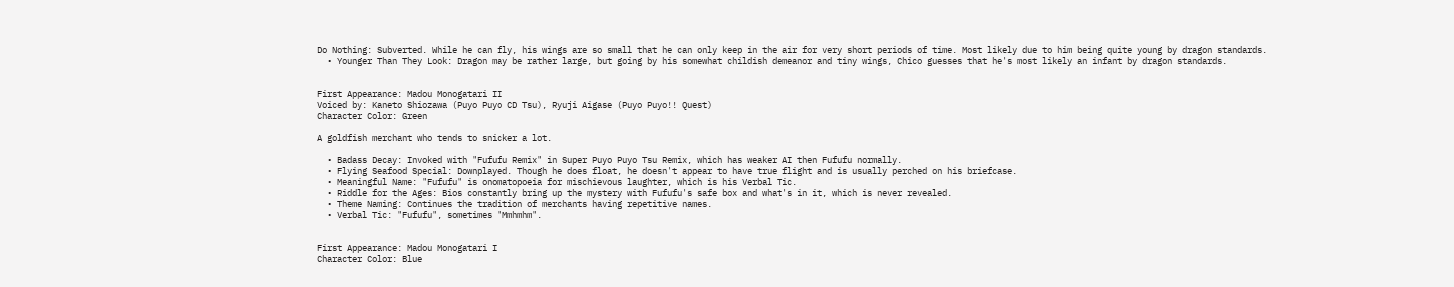Do Nothing: Subverted. While he can fly, his wings are so small that he can only keep in the air for very short periods of time. Most likely due to him being quite young by dragon standards.
  • Younger Than They Look: Dragon may be rather large, but going by his somewhat childish demeanor and tiny wings, Chico guesses that he's most likely an infant by dragon standards.


First Appearance: Madou Monogatari II
Voiced by: Kaneto Shiozawa (Puyo Puyo CD Tsu), Ryuji Aigase (Puyo Puyo!! Quest)
Character Color: Green

A goldfish merchant who tends to snicker a lot.

  • Badass Decay: Invoked with "Fufufu Remix" in Super Puyo Puyo Tsu Remix, which has weaker AI then Fufufu normally.
  • Flying Seafood Special: Downplayed. Though he does float, he doesn't appear to have true flight and is usually perched on his briefcase.
  • Meaningful Name: "Fufufu" is onomatopoeia for mischievous laughter, which is his Verbal Tic.
  • Riddle for the Ages: Bios constantly bring up the mystery with Fufufu's safe box and what's in it, which is never revealed.
  • Theme Naming: Continues the tradition of merchants having repetitive names.
  • Verbal Tic: "Fufufu", sometimes "Mmhmhm".


First Appearance: Madou Monogatari I
Character Color: Blue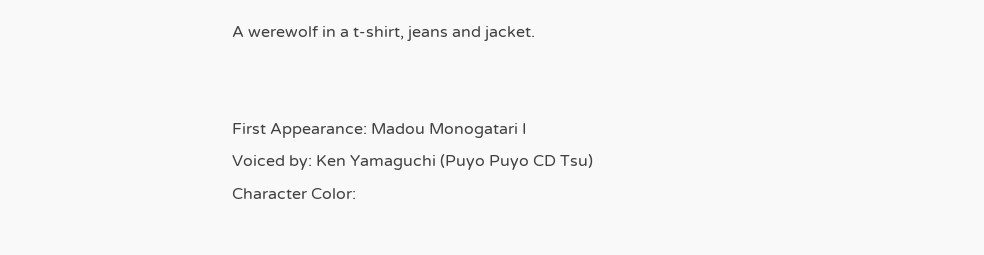A werewolf in a t-shirt, jeans and jacket.


First Appearance: Madou Monogatari I
Voiced by: Ken Yamaguchi (Puyo Puyo CD Tsu)
Character Color: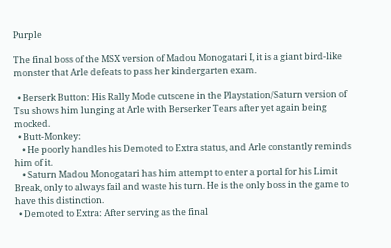Purple

The final boss of the MSX version of Madou Monogatari I, it is a giant bird-like monster that Arle defeats to pass her kindergarten exam.

  • Berserk Button: His Rally Mode cutscene in the Playstation/Saturn version of Tsu shows him lunging at Arle with Berserker Tears after yet again being mocked.
  • Butt-Monkey:
    • He poorly handles his Demoted to Extra status, and Arle constantly reminds him of it.
    • Saturn Madou Monogatari has him attempt to enter a portal for his Limit Break, only to always fail and waste his turn. He is the only boss in the game to have this distinction.
  • Demoted to Extra: After serving as the final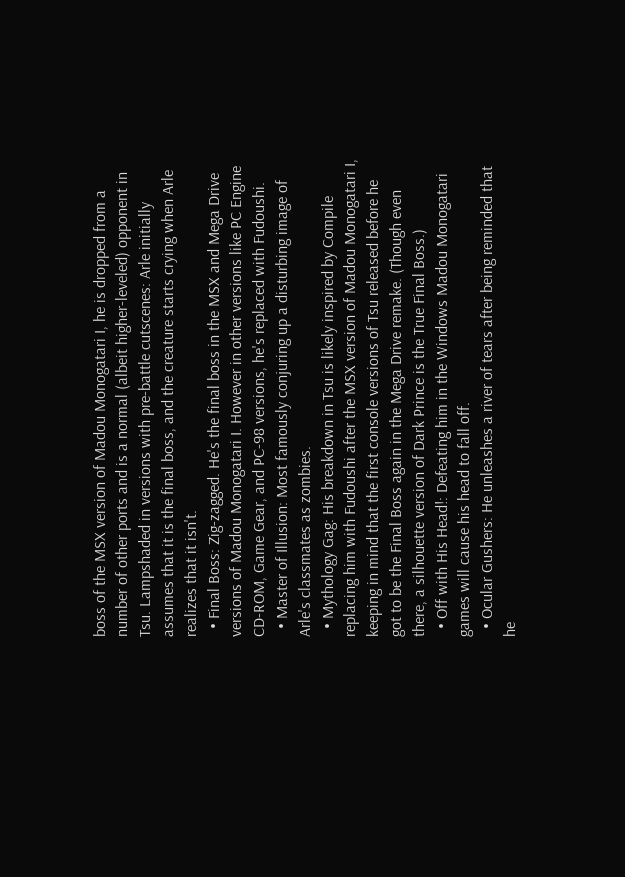boss of the MSX version of Madou Monogatari I, he is dropped from a number of other ports and is a normal (albeit higher-leveled) opponent in Tsu. Lampshaded in versions with pre-battle cutscenes: Arle initially assumes that it is the final boss, and the creature starts crying when Arle realizes that it isn't.
  • Final Boss: Zig-zagged. He's the final boss in the MSX and Mega Drive versions of Madou Monogatari I. However in other versions like PC Engine CD-ROM, Game Gear, and PC-98 versions, he's replaced with Fudoushi.
  • Master of Illusion: Most famously conjuring up a disturbing image of Arle's classmates as zombies.
  • Mythology Gag: His breakdown in Tsu is likely inspired by Compile replacing him with Fudoushi after the MSX version of Madou Monogatari I, keeping in mind that the first console versions of Tsu released before he got to be the Final Boss again in the Mega Drive remake. (Though even there, a silhouette version of Dark Prince is the True Final Boss.)
  • Off with His Head!: Defeating him in the Windows Madou Monogatari games will cause his head to fall off.
  • Ocular Gushers: He unleashes a river of tears after being reminded that he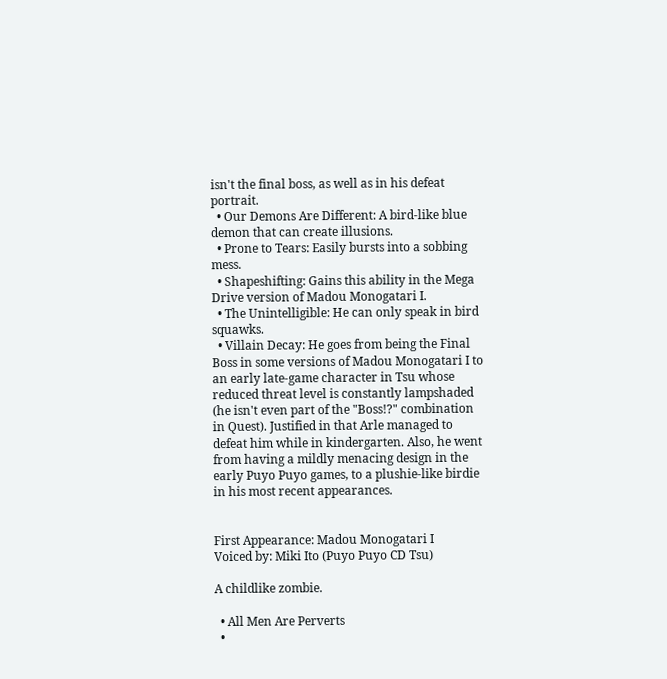isn't the final boss, as well as in his defeat portrait.
  • Our Demons Are Different: A bird-like blue demon that can create illusions.
  • Prone to Tears: Easily bursts into a sobbing mess.
  • Shapeshifting: Gains this ability in the Mega Drive version of Madou Monogatari I.
  • The Unintelligible: He can only speak in bird squawks.
  • Villain Decay: He goes from being the Final Boss in some versions of Madou Monogatari I to an early late-game character in Tsu whose reduced threat level is constantly lampshaded (he isn't even part of the "Boss!?" combination in Quest). Justified in that Arle managed to defeat him while in kindergarten. Also, he went from having a mildly menacing design in the early Puyo Puyo games, to a plushie-like birdie in his most recent appearances.


First Appearance: Madou Monogatari I
Voiced by: Miki Ito (Puyo Puyo CD Tsu)

A childlike zombie.

  • All Men Are Perverts
  •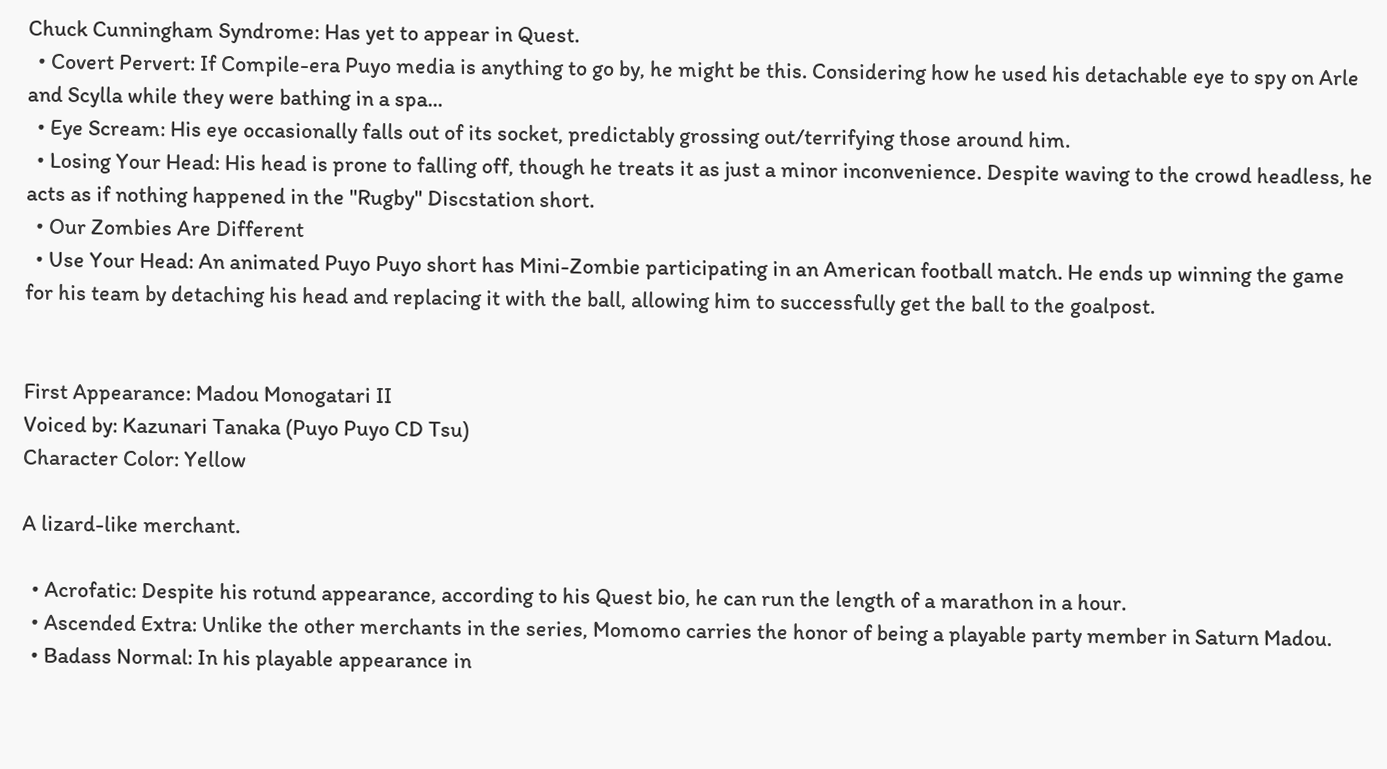Chuck Cunningham Syndrome: Has yet to appear in Quest.
  • Covert Pervert: If Compile-era Puyo media is anything to go by, he might be this. Considering how he used his detachable eye to spy on Arle and Scylla while they were bathing in a spa...
  • Eye Scream: His eye occasionally falls out of its socket, predictably grossing out/terrifying those around him.
  • Losing Your Head: His head is prone to falling off, though he treats it as just a minor inconvenience. Despite waving to the crowd headless, he acts as if nothing happened in the "Rugby" Discstation short.
  • Our Zombies Are Different
  • Use Your Head: An animated Puyo Puyo short has Mini-Zombie participating in an American football match. He ends up winning the game for his team by detaching his head and replacing it with the ball, allowing him to successfully get the ball to the goalpost.


First Appearance: Madou Monogatari II
Voiced by: Kazunari Tanaka (Puyo Puyo CD Tsu)
Character Color: Yellow

A lizard-like merchant.

  • Acrofatic: Despite his rotund appearance, according to his Quest bio, he can run the length of a marathon in a hour.
  • Ascended Extra: Unlike the other merchants in the series, Momomo carries the honor of being a playable party member in Saturn Madou.
  • Badass Normal: In his playable appearance in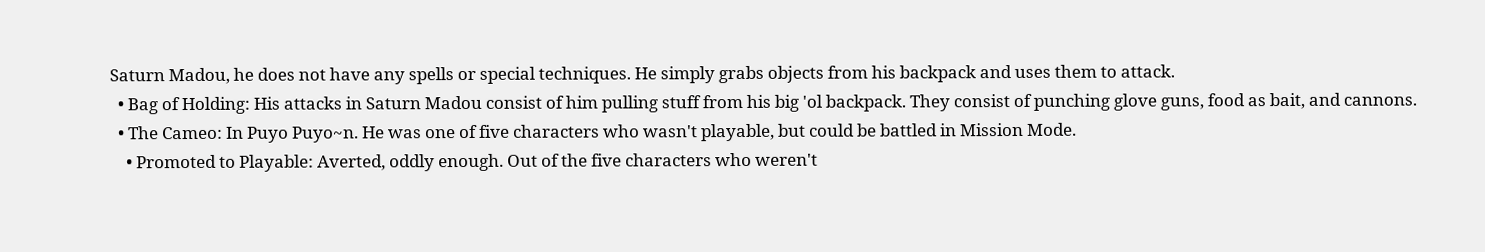Saturn Madou, he does not have any spells or special techniques. He simply grabs objects from his backpack and uses them to attack.
  • Bag of Holding: His attacks in Saturn Madou consist of him pulling stuff from his big 'ol backpack. They consist of punching glove guns, food as bait, and cannons.
  • The Cameo: In Puyo Puyo~n. He was one of five characters who wasn't playable, but could be battled in Mission Mode.
    • Promoted to Playable: Averted, oddly enough. Out of the five characters who weren't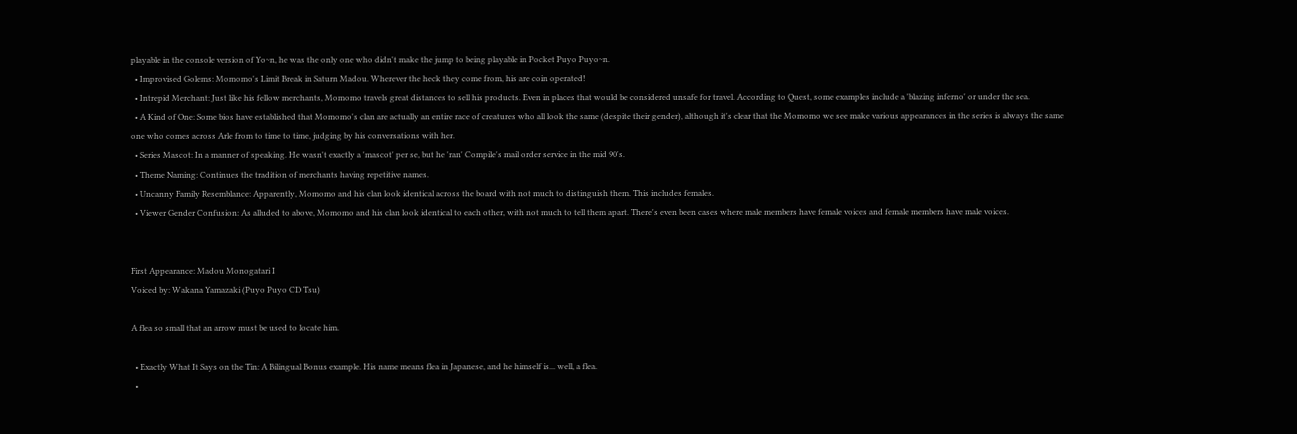playable in the console version of Yo~n, he was the only one who didn't make the jump to being playable in Pocket Puyo Puyo~n.
  • Improvised Golems: Momomo's Limit Break in Saturn Madou. Wherever the heck they come from, his are coin operated!
  • Intrepid Merchant: Just like his fellow merchants, Momomo travels great distances to sell his products. Even in places that would be considered unsafe for travel. According to Quest, some examples include a 'blazing inferno' or under the sea.
  • A Kind of One: Some bios have established that Momomo's clan are actually an entire race of creatures who all look the same (despite their gender), although it's clear that the Momomo we see make various appearances in the series is always the same one who comes across Arle from to time to time, judging by his conversations with her.
  • Series Mascot: In a manner of speaking. He wasn't exactly a 'mascot' per se, but he 'ran' Compile's mail order service in the mid 90's.
  • Theme Naming: Continues the tradition of merchants having repetitive names.
  • Uncanny Family Resemblance: Apparently, Momomo and his clan look identical across the board with not much to distinguish them. This includes females.
  • Viewer Gender Confusion: As alluded to above, Momomo and his clan look identical to each other, with not much to tell them apart. There's even been cases where male members have female voices and female members have male voices.


First Appearance: Madou Monogatari I
Voiced by: Wakana Yamazaki (Puyo Puyo CD Tsu)

A flea so small that an arrow must be used to locate him.

  • Exactly What It Says on the Tin: A Bilingual Bonus example. His name means flea in Japanese, and he himself is... well, a flea.
  •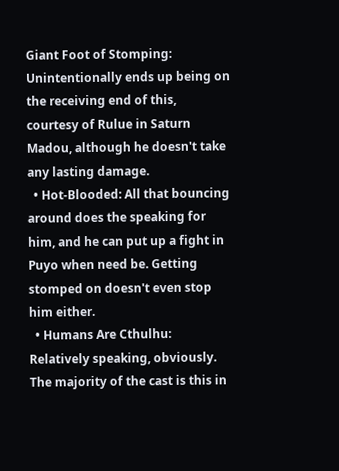Giant Foot of Stomping: Unintentionally ends up being on the receiving end of this, courtesy of Rulue in Saturn Madou, although he doesn't take any lasting damage.
  • Hot-Blooded: All that bouncing around does the speaking for him, and he can put up a fight in Puyo when need be. Getting stomped on doesn't even stop him either.
  • Humans Are Cthulhu: Relatively speaking, obviously. The majority of the cast is this in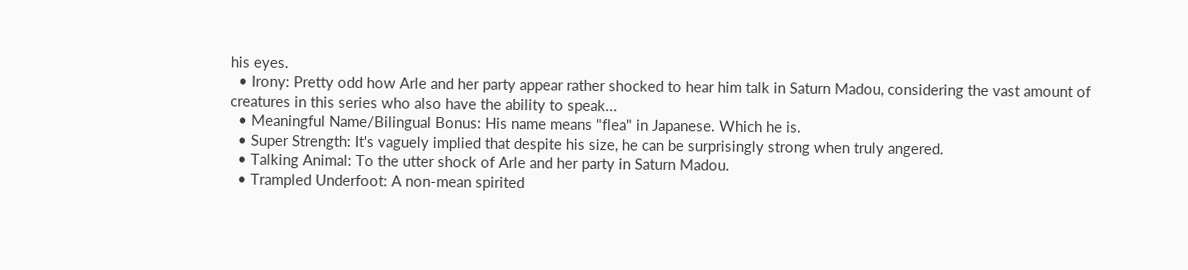his eyes.
  • Irony: Pretty odd how Arle and her party appear rather shocked to hear him talk in Saturn Madou, considering the vast amount of creatures in this series who also have the ability to speak...
  • Meaningful Name/Bilingual Bonus: His name means "flea" in Japanese. Which he is.
  • Super Strength: It's vaguely implied that despite his size, he can be surprisingly strong when truly angered.
  • Talking Animal: To the utter shock of Arle and her party in Saturn Madou.
  • Trampled Underfoot: A non-mean spirited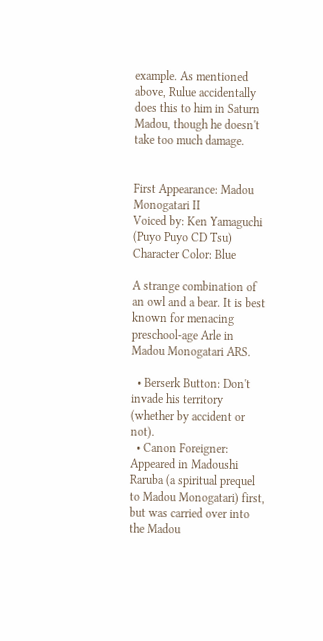example. As mentioned above, Rulue accidentally does this to him in Saturn Madou, though he doesn't take too much damage.


First Appearance: Madou Monogatari II
Voiced by: Ken Yamaguchi (Puyo Puyo CD Tsu)
Character Color: Blue

A strange combination of an owl and a bear. It is best known for menacing preschool-age Arle in Madou Monogatari ARS.

  • Berserk Button: Don't invade his territory (whether by accident or not).
  • Canon Foreigner: Appeared in Madoushi Raruba (a spiritual prequel to Madou Monogatari) first, but was carried over into the Madou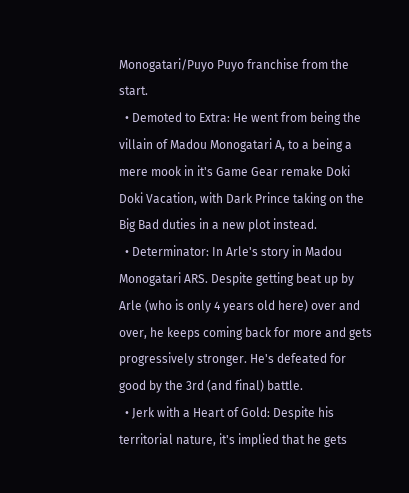Monogatari/Puyo Puyo franchise from the start.
  • Demoted to Extra: He went from being the villain of Madou Monogatari A, to a being a mere mook in it's Game Gear remake Doki Doki Vacation, with Dark Prince taking on the Big Bad duties in a new plot instead.
  • Determinator: In Arle's story in Madou Monogatari ARS. Despite getting beat up by Arle (who is only 4 years old here) over and over, he keeps coming back for more and gets progressively stronger. He's defeated for good by the 3rd (and final) battle.
  • Jerk with a Heart of Gold: Despite his territorial nature, it's implied that he gets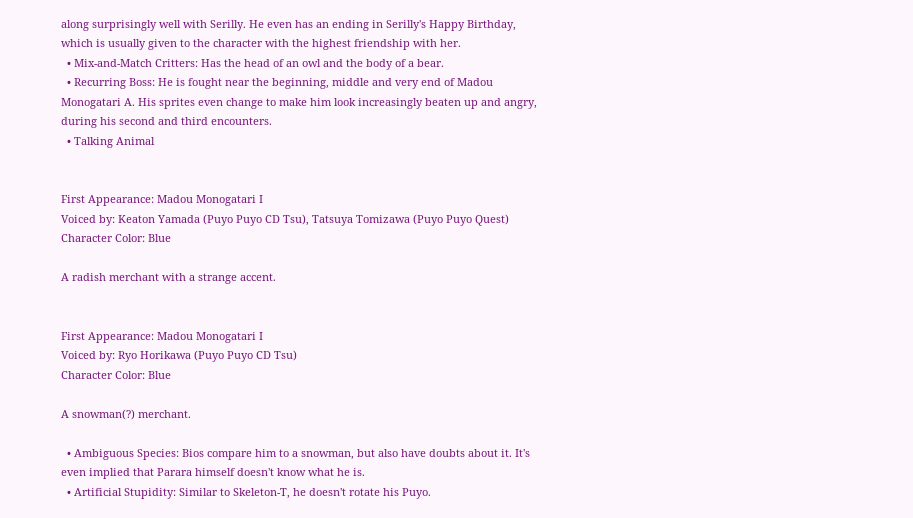along surprisingly well with Serilly. He even has an ending in Serilly's Happy Birthday, which is usually given to the character with the highest friendship with her.
  • Mix-and-Match Critters: Has the head of an owl and the body of a bear.
  • Recurring Boss: He is fought near the beginning, middle and very end of Madou Monogatari A. His sprites even change to make him look increasingly beaten up and angry, during his second and third encounters.
  • Talking Animal


First Appearance: Madou Monogatari I
Voiced by: Keaton Yamada (Puyo Puyo CD Tsu), Tatsuya Tomizawa (Puyo Puyo Quest)
Character Color: Blue

A radish merchant with a strange accent.


First Appearance: Madou Monogatari I
Voiced by: Ryo Horikawa (Puyo Puyo CD Tsu)
Character Color: Blue

A snowman(?) merchant.

  • Ambiguous Species: Bios compare him to a snowman, but also have doubts about it. It's even implied that Parara himself doesn't know what he is.
  • Artificial Stupidity: Similar to Skeleton-T, he doesn't rotate his Puyo.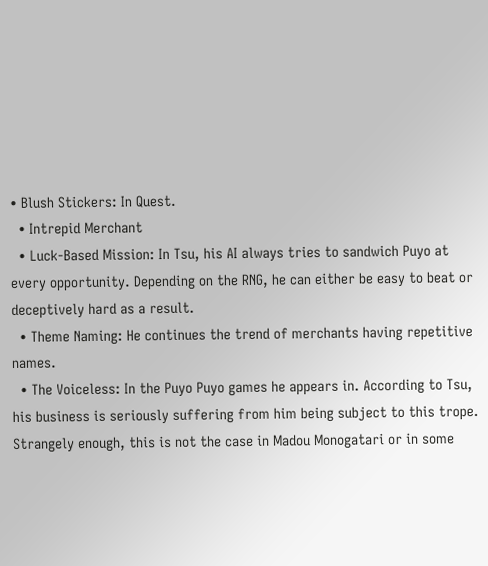• Blush Stickers: In Quest.
  • Intrepid Merchant
  • Luck-Based Mission: In Tsu, his AI always tries to sandwich Puyo at every opportunity. Depending on the RNG, he can either be easy to beat or deceptively hard as a result.
  • Theme Naming: He continues the trend of merchants having repetitive names.
  • The Voiceless: In the Puyo Puyo games he appears in. According to Tsu, his business is seriously suffering from him being subject to this trope. Strangely enough, this is not the case in Madou Monogatari or in some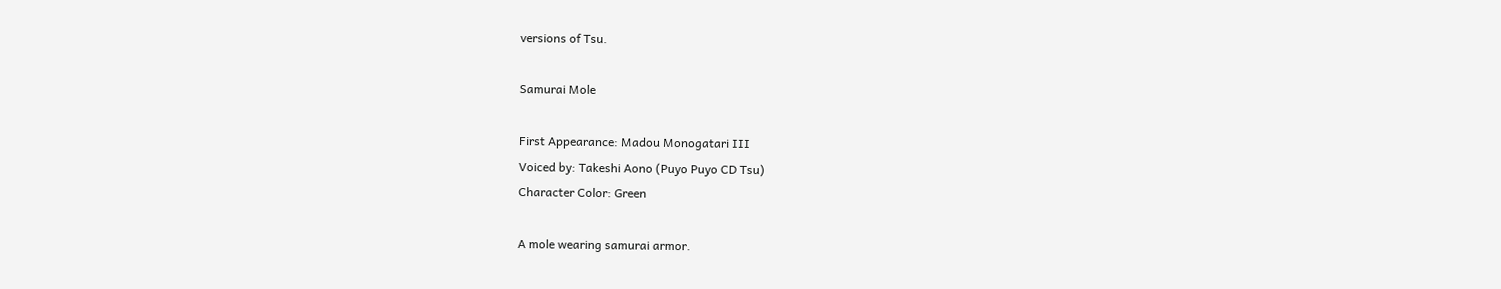versions of Tsu.

Samurai Mole

First Appearance: Madou Monogatari III
Voiced by: Takeshi Aono (Puyo Puyo CD Tsu)
Character Color: Green

A mole wearing samurai armor.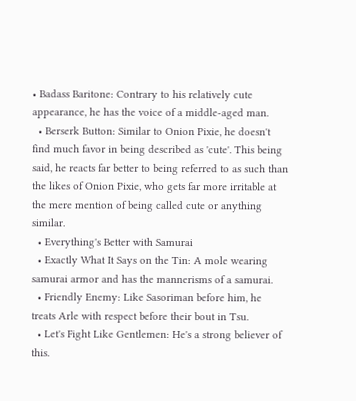• Badass Baritone: Contrary to his relatively cute appearance, he has the voice of a middle-aged man.
  • Berserk Button: Similar to Onion Pixie, he doesn't find much favor in being described as 'cute'. This being said, he reacts far better to being referred to as such than the likes of Onion Pixie, who gets far more irritable at the mere mention of being called cute or anything similar.
  • Everything's Better with Samurai
  • Exactly What It Says on the Tin: A mole wearing samurai armor and has the mannerisms of a samurai.
  • Friendly Enemy: Like Sasoriman before him, he treats Arle with respect before their bout in Tsu.
  • Let's Fight Like Gentlemen: He's a strong believer of this.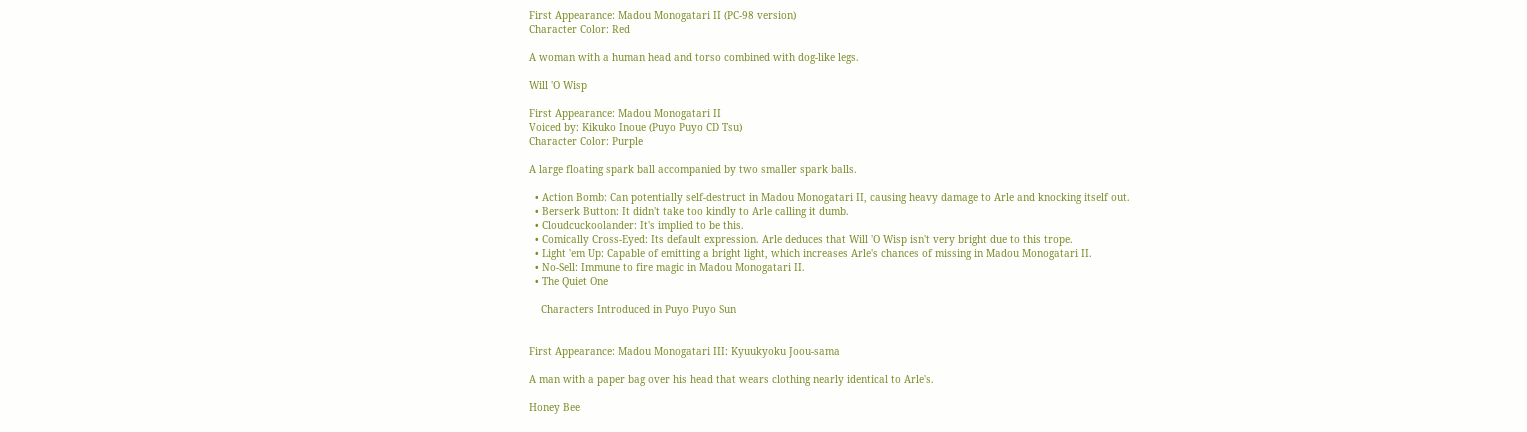First Appearance: Madou Monogatari II (PC-98 version)
Character Color: Red

A woman with a human head and torso combined with dog-like legs.

Will 'O Wisp

First Appearance: Madou Monogatari II
Voiced by: Kikuko Inoue (Puyo Puyo CD Tsu)
Character Color: Purple

A large floating spark ball accompanied by two smaller spark balls.

  • Action Bomb: Can potentially self-destruct in Madou Monogatari II, causing heavy damage to Arle and knocking itself out.
  • Berserk Button: It didn't take too kindly to Arle calling it dumb.
  • Cloudcuckoolander: It's implied to be this.
  • Comically Cross-Eyed: Its default expression. Arle deduces that Will 'O Wisp isn't very bright due to this trope.
  • Light 'em Up: Capable of emitting a bright light, which increases Arle's chances of missing in Madou Monogatari II.
  • No-Sell: Immune to fire magic in Madou Monogatari II.
  • The Quiet One

    Characters Introduced in Puyo Puyo Sun


First Appearance: Madou Monogatari III: Kyuukyoku Joou-sama

A man with a paper bag over his head that wears clothing nearly identical to Arle's.

Honey Bee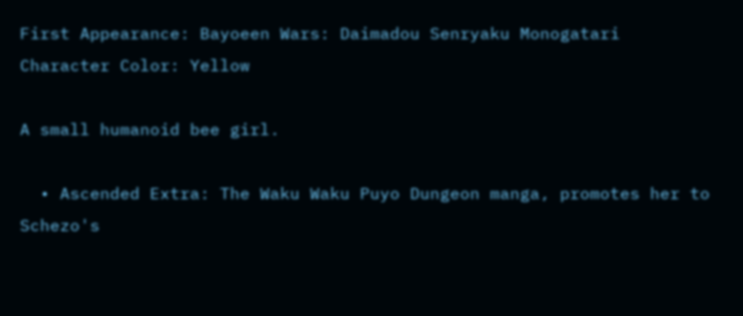First Appearance: Bayoeen Wars: Daimadou Senryaku Monogatari
Character Color: Yellow

A small humanoid bee girl.

  • Ascended Extra: The Waku Waku Puyo Dungeon manga, promotes her to Schezo's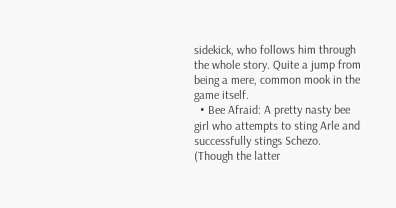sidekick, who follows him through the whole story. Quite a jump from being a mere, common mook in the game itself.
  • Bee Afraid: A pretty nasty bee girl who attempts to sting Arle and successfully stings Schezo. (Though the latter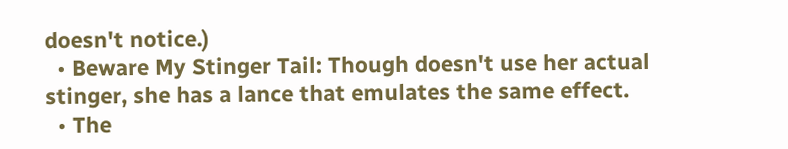doesn't notice.)
  • Beware My Stinger Tail: Though doesn't use her actual stinger, she has a lance that emulates the same effect.
  • The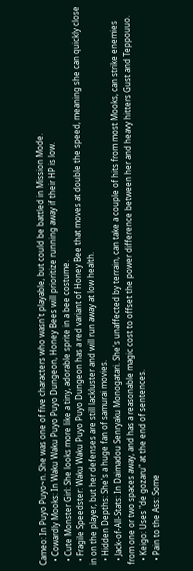Cameo: In Puyo Puyo~n. She was one of five characters who wasn't playable, but could be battled in Mission Mode.
  • Cowardly Mooks: In Waku Waku Puyo Puyo Dungeon, Honey Bees will prioritize running away if their HP is low.
  • Cute Monster Girl: She looks more like a tiny, adorable sprite in a bee costume.
  • Fragile Speedster: Waku Waku Puyo Puyo Dungeon has a red variant of Honey Bee that moves at double the speed, meaning she can quickly close in on the player, but her defenses are still lackluster and will run away at low health.
  • Hidden Depths: She's a huge fan of samurai movies.
  • Jack-of-All-Stats: In Daimadou Senryaku Monogatari. She's unaffected by terrain, can take a couple of hits from most Mooks, can strike enemies from one or two spaces away, and has a reasonable magic cost to offset the power difference between her and heavy hitters Gust and Teppouuo.
  • Keigo: Uses "de gozaru" at the end of sentences.
  • Pain to the Ass: Some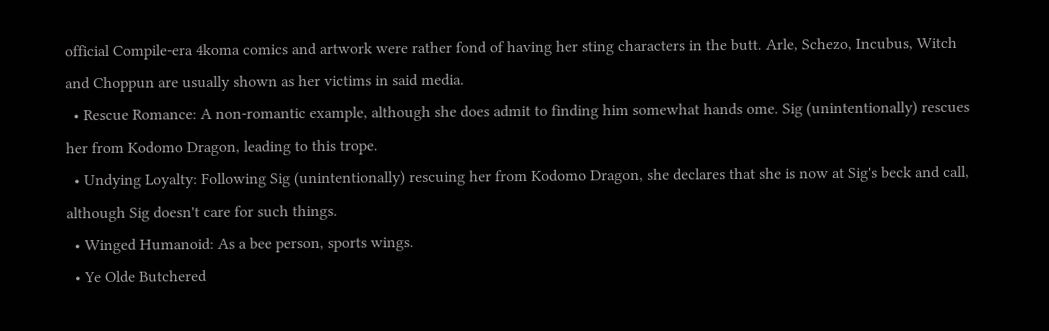official Compile-era 4koma comics and artwork were rather fond of having her sting characters in the butt. Arle, Schezo, Incubus, Witch and Choppun are usually shown as her victims in said media.
  • Rescue Romance: A non-romantic example, although she does admit to finding him somewhat hands ome. Sig (unintentionally) rescues her from Kodomo Dragon, leading to this trope.
  • Undying Loyalty: Following Sig (unintentionally) rescuing her from Kodomo Dragon, she declares that she is now at Sig's beck and call, although Sig doesn't care for such things.
  • Winged Humanoid: As a bee person, sports wings.
  • Ye Olde Butchered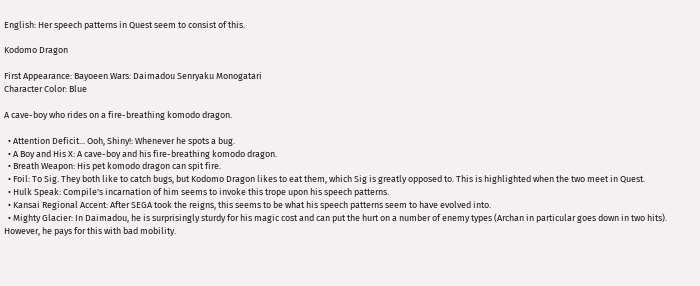English: Her speech patterns in Quest seem to consist of this.

Kodomo Dragon

First Appearance: Bayoeen Wars: Daimadou Senryaku Monogatari
Character Color: Blue

A cave-boy who rides on a fire-breathing komodo dragon.

  • Attention Deficit... Ooh, Shiny!: Whenever he spots a bug.
  • A Boy and His X: A cave-boy and his fire-breathing komodo dragon.
  • Breath Weapon: His pet komodo dragon can spit fire.
  • Foil: To Sig. They both like to catch bugs, but Kodomo Dragon likes to eat them, which Sig is greatly opposed to. This is highlighted when the two meet in Quest.
  • Hulk Speak: Compile's incarnation of him seems to invoke this trope upon his speech patterns.
  • Kansai Regional Accent: After SEGA took the reigns, this seems to be what his speech patterns seem to have evolved into.
  • Mighty Glacier: In Daimadou, he is surprisingly sturdy for his magic cost and can put the hurt on a number of enemy types (Archan in particular goes down in two hits). However, he pays for this with bad mobility.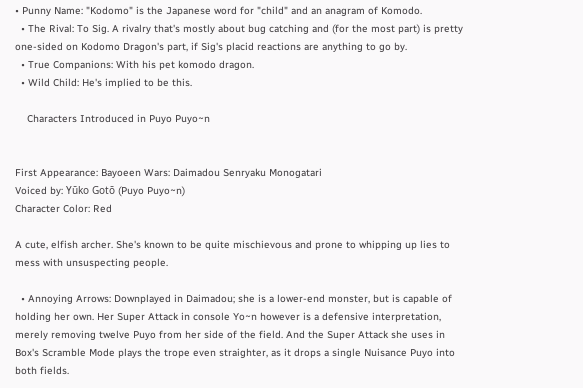• Punny Name: "Kodomo" is the Japanese word for "child" and an anagram of Komodo.
  • The Rival: To Sig. A rivalry that's mostly about bug catching and (for the most part) is pretty one-sided on Kodomo Dragon's part, if Sig's placid reactions are anything to go by.
  • True Companions: With his pet komodo dragon.
  • Wild Child: He's implied to be this.

    Characters Introduced in Puyo Puyo~n


First Appearance: Bayoeen Wars: Daimadou Senryaku Monogatari
Voiced by: Yūko Gotō (Puyo Puyo~n)
Character Color: Red

A cute, elfish archer. She's known to be quite mischievous and prone to whipping up lies to mess with unsuspecting people.

  • Annoying Arrows: Downplayed in Daimadou; she is a lower-end monster, but is capable of holding her own. Her Super Attack in console Yo~n however is a defensive interpretation, merely removing twelve Puyo from her side of the field. And the Super Attack she uses in Box's Scramble Mode plays the trope even straighter, as it drops a single Nuisance Puyo into both fields.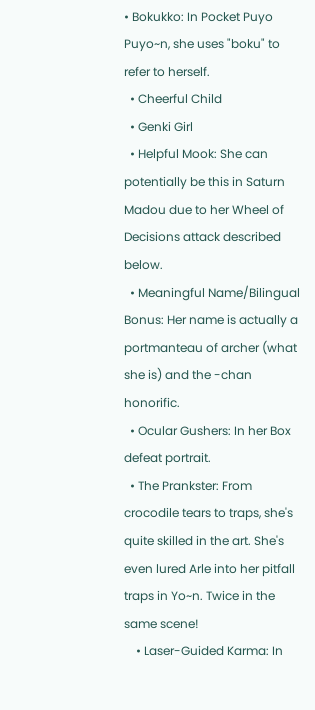• Bokukko: In Pocket Puyo Puyo~n, she uses "boku" to refer to herself.
  • Cheerful Child
  • Genki Girl
  • Helpful Mook: She can potentially be this in Saturn Madou due to her Wheel of Decisions attack described below.
  • Meaningful Name/Bilingual Bonus: Her name is actually a portmanteau of archer (what she is) and the -chan honorific.
  • Ocular Gushers: In her Box defeat portrait.
  • The Prankster: From crocodile tears to traps, she's quite skilled in the art. She's even lured Arle into her pitfall traps in Yo~n. Twice in the same scene!
    • Laser-Guided Karma: In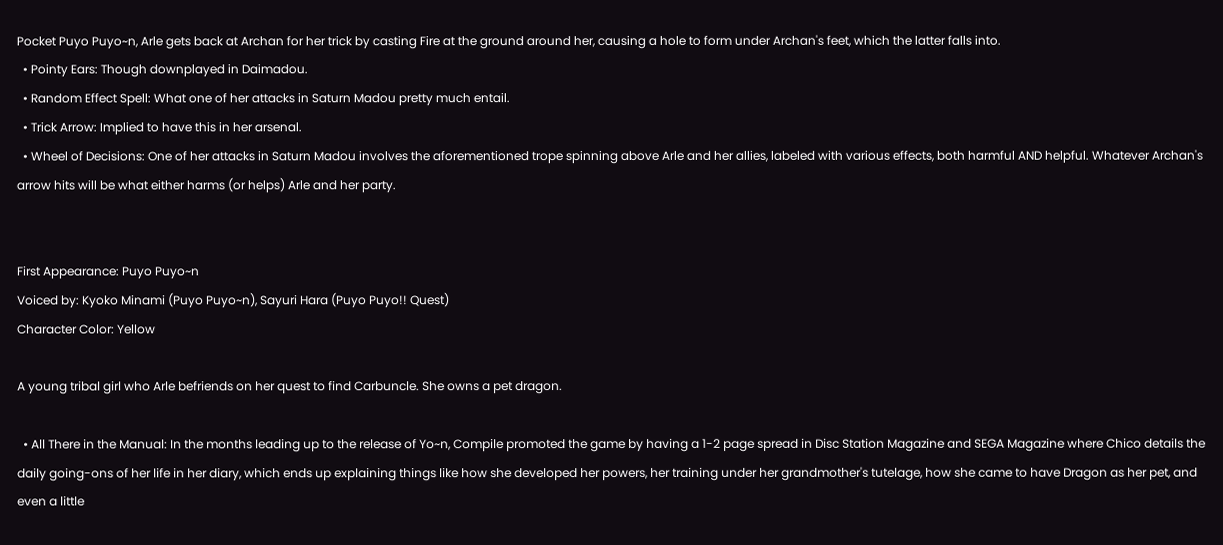Pocket Puyo Puyo~n, Arle gets back at Archan for her trick by casting Fire at the ground around her, causing a hole to form under Archan's feet, which the latter falls into.
  • Pointy Ears: Though downplayed in Daimadou.
  • Random Effect Spell: What one of her attacks in Saturn Madou pretty much entail.
  • Trick Arrow: Implied to have this in her arsenal.
  • Wheel of Decisions: One of her attacks in Saturn Madou involves the aforementioned trope spinning above Arle and her allies, labeled with various effects, both harmful AND helpful. Whatever Archan's arrow hits will be what either harms (or helps) Arle and her party.


First Appearance: Puyo Puyo~n
Voiced by: Kyoko Minami (Puyo Puyo~n), Sayuri Hara (Puyo Puyo!! Quest)
Character Color: Yellow

A young tribal girl who Arle befriends on her quest to find Carbuncle. She owns a pet dragon.

  • All There in the Manual: In the months leading up to the release of Yo~n, Compile promoted the game by having a 1-2 page spread in Disc Station Magazine and SEGA Magazine where Chico details the daily going-ons of her life in her diary, which ends up explaining things like how she developed her powers, her training under her grandmother's tutelage, how she came to have Dragon as her pet, and even a little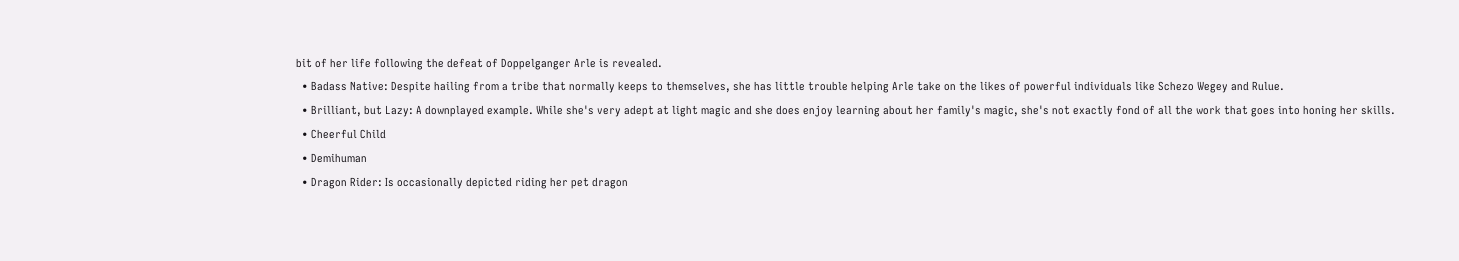bit of her life following the defeat of Doppelganger Arle is revealed.
  • Badass Native: Despite hailing from a tribe that normally keeps to themselves, she has little trouble helping Arle take on the likes of powerful individuals like Schezo Wegey and Rulue.
  • Brilliant, but Lazy: A downplayed example. While she's very adept at light magic and she does enjoy learning about her family's magic, she's not exactly fond of all the work that goes into honing her skills.
  • Cheerful Child
  • Demihuman
  • Dragon Rider: Is occasionally depicted riding her pet dragon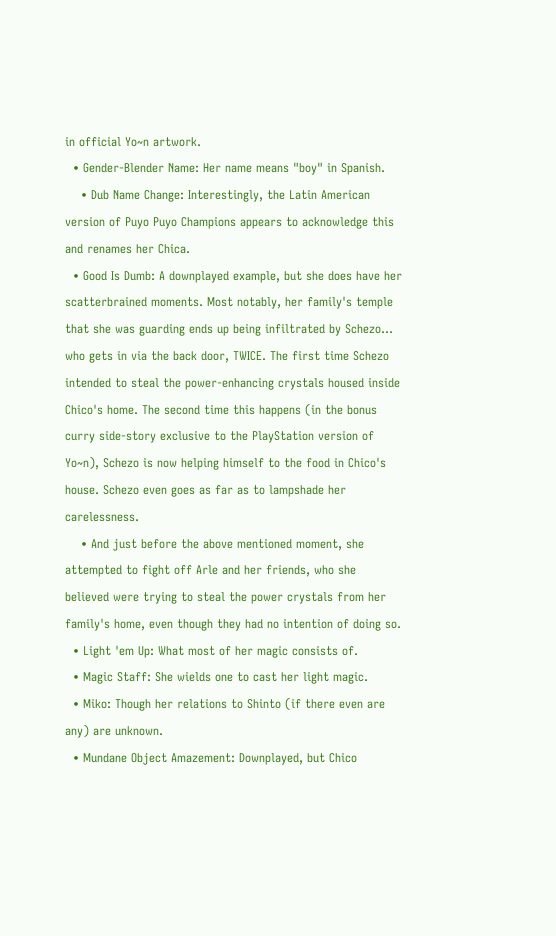in official Yo~n artwork.
  • Gender-Blender Name: Her name means "boy" in Spanish.
    • Dub Name Change: Interestingly, the Latin American version of Puyo Puyo Champions appears to acknowledge this and renames her Chica.
  • Good Is Dumb: A downplayed example, but she does have her scatterbrained moments. Most notably, her family's temple that she was guarding ends up being infiltrated by Schezo... who gets in via the back door, TWICE. The first time Schezo intended to steal the power-enhancing crystals housed inside Chico's home. The second time this happens (in the bonus curry side-story exclusive to the PlayStation version of Yo~n), Schezo is now helping himself to the food in Chico's house. Schezo even goes as far as to lampshade her carelessness.
    • And just before the above mentioned moment, she attempted to fight off Arle and her friends, who she believed were trying to steal the power crystals from her family's home, even though they had no intention of doing so.
  • Light 'em Up: What most of her magic consists of.
  • Magic Staff: She wields one to cast her light magic.
  • Miko: Though her relations to Shinto (if there even are any) are unknown.
  • Mundane Object Amazement: Downplayed, but Chico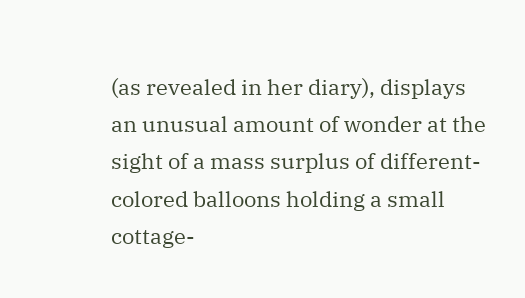(as revealed in her diary), displays an unusual amount of wonder at the sight of a mass surplus of different-colored balloons holding a small cottage-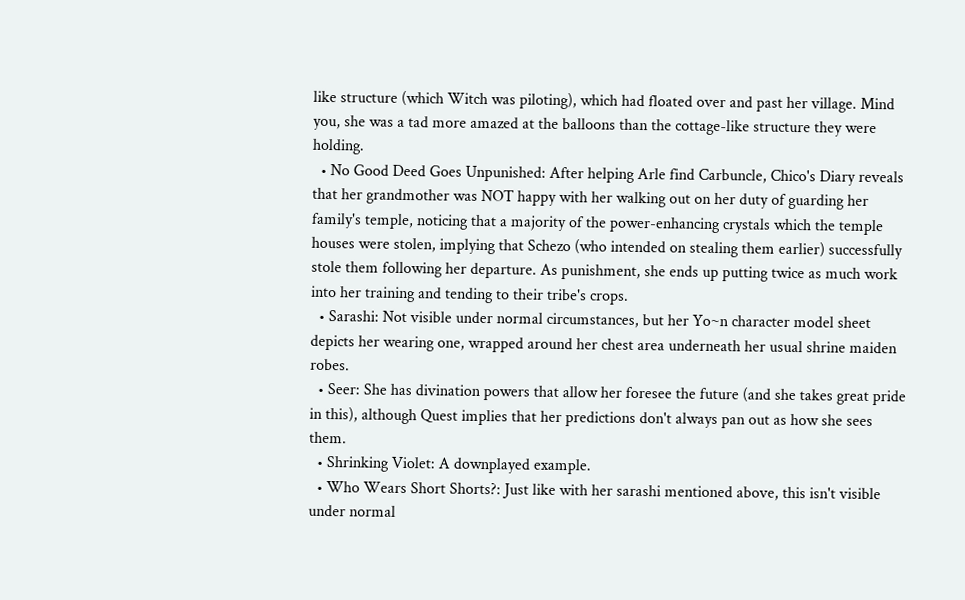like structure (which Witch was piloting), which had floated over and past her village. Mind you, she was a tad more amazed at the balloons than the cottage-like structure they were holding.
  • No Good Deed Goes Unpunished: After helping Arle find Carbuncle, Chico's Diary reveals that her grandmother was NOT happy with her walking out on her duty of guarding her family's temple, noticing that a majority of the power-enhancing crystals which the temple houses were stolen, implying that Schezo (who intended on stealing them earlier) successfully stole them following her departure. As punishment, she ends up putting twice as much work into her training and tending to their tribe's crops.
  • Sarashi: Not visible under normal circumstances, but her Yo~n character model sheet depicts her wearing one, wrapped around her chest area underneath her usual shrine maiden robes.
  • Seer: She has divination powers that allow her foresee the future (and she takes great pride in this), although Quest implies that her predictions don't always pan out as how she sees them.
  • Shrinking Violet: A downplayed example.
  • Who Wears Short Shorts?: Just like with her sarashi mentioned above, this isn't visible under normal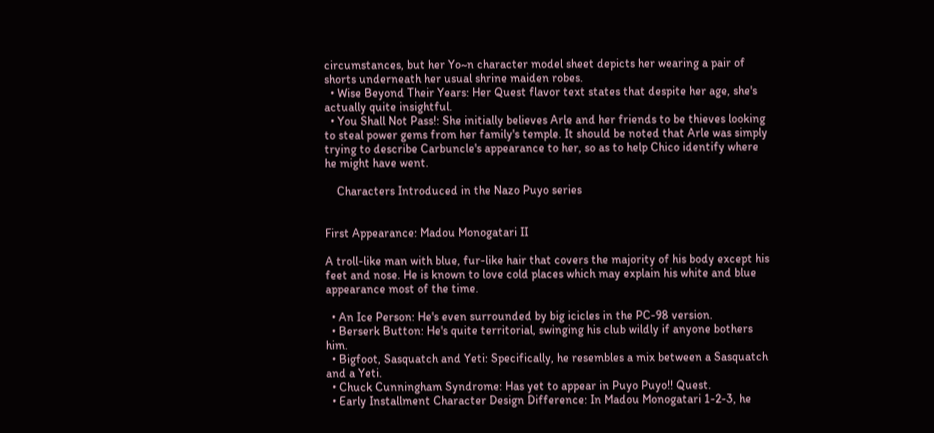circumstances, but her Yo~n character model sheet depicts her wearing a pair of shorts underneath her usual shrine maiden robes.
  • Wise Beyond Their Years: Her Quest flavor text states that despite her age, she's actually quite insightful.
  • You Shall Not Pass!: She initially believes Arle and her friends to be thieves looking to steal power gems from her family's temple. It should be noted that Arle was simply trying to describe Carbuncle's appearance to her, so as to help Chico identify where he might have went.

    Characters Introduced in the Nazo Puyo series


First Appearance: Madou Monogatari II

A troll-like man with blue, fur-like hair that covers the majority of his body except his feet and nose. He is known to love cold places which may explain his white and blue appearance most of the time.

  • An Ice Person: He's even surrounded by big icicles in the PC-98 version.
  • Berserk Button: He's quite territorial, swinging his club wildly if anyone bothers him.
  • Bigfoot, Sasquatch and Yeti: Specifically, he resembles a mix between a Sasquatch and a Yeti.
  • Chuck Cunningham Syndrome: Has yet to appear in Puyo Puyo!! Quest.
  • Early Installment Character Design Difference: In Madou Monogatari 1-2-3, he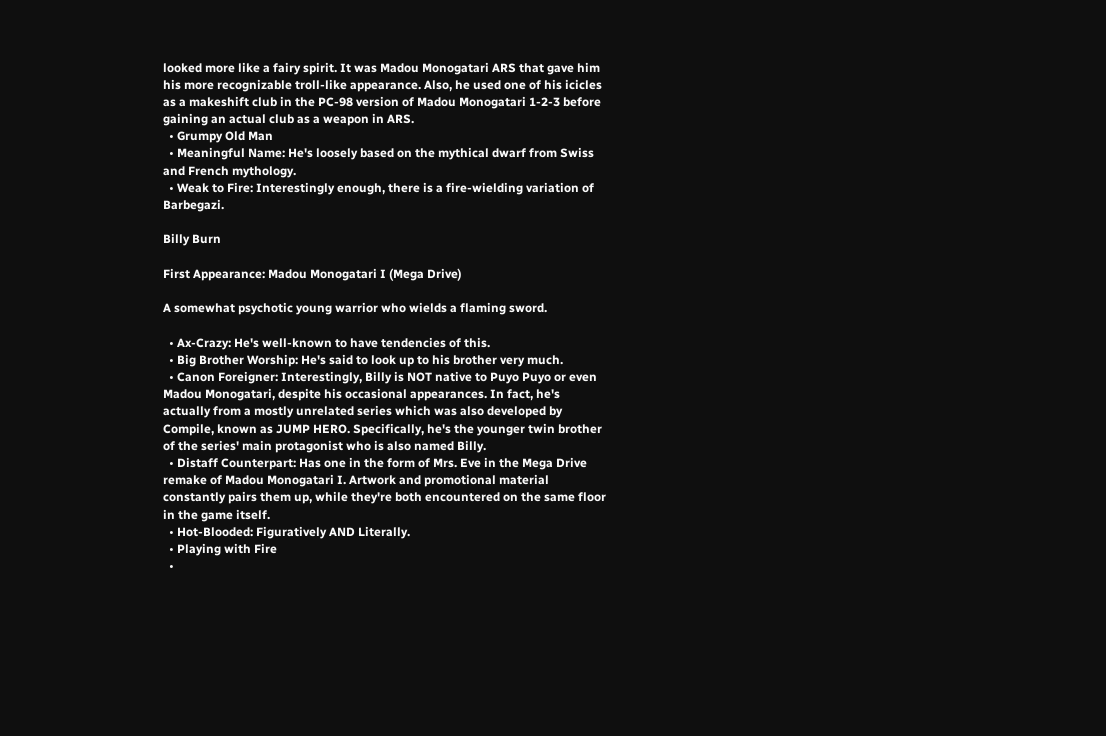looked more like a fairy spirit. It was Madou Monogatari ARS that gave him his more recognizable troll-like appearance. Also, he used one of his icicles as a makeshift club in the PC-98 version of Madou Monogatari 1-2-3 before gaining an actual club as a weapon in ARS.
  • Grumpy Old Man
  • Meaningful Name: He's loosely based on the mythical dwarf from Swiss and French mythology.
  • Weak to Fire: Interestingly enough, there is a fire-wielding variation of Barbegazi.

Billy Burn

First Appearance: Madou Monogatari I (Mega Drive)

A somewhat psychotic young warrior who wields a flaming sword.

  • Ax-Crazy: He's well-known to have tendencies of this.
  • Big Brother Worship: He's said to look up to his brother very much.
  • Canon Foreigner: Interestingly, Billy is NOT native to Puyo Puyo or even Madou Monogatari, despite his occasional appearances. In fact, he's actually from a mostly unrelated series which was also developed by Compile, known as JUMP HERO. Specifically, he's the younger twin brother of the series' main protagonist who is also named Billy.
  • Distaff Counterpart: Has one in the form of Mrs. Eve in the Mega Drive remake of Madou Monogatari I. Artwork and promotional material constantly pairs them up, while they're both encountered on the same floor in the game itself.
  • Hot-Blooded: Figuratively AND Literally.
  • Playing with Fire
  •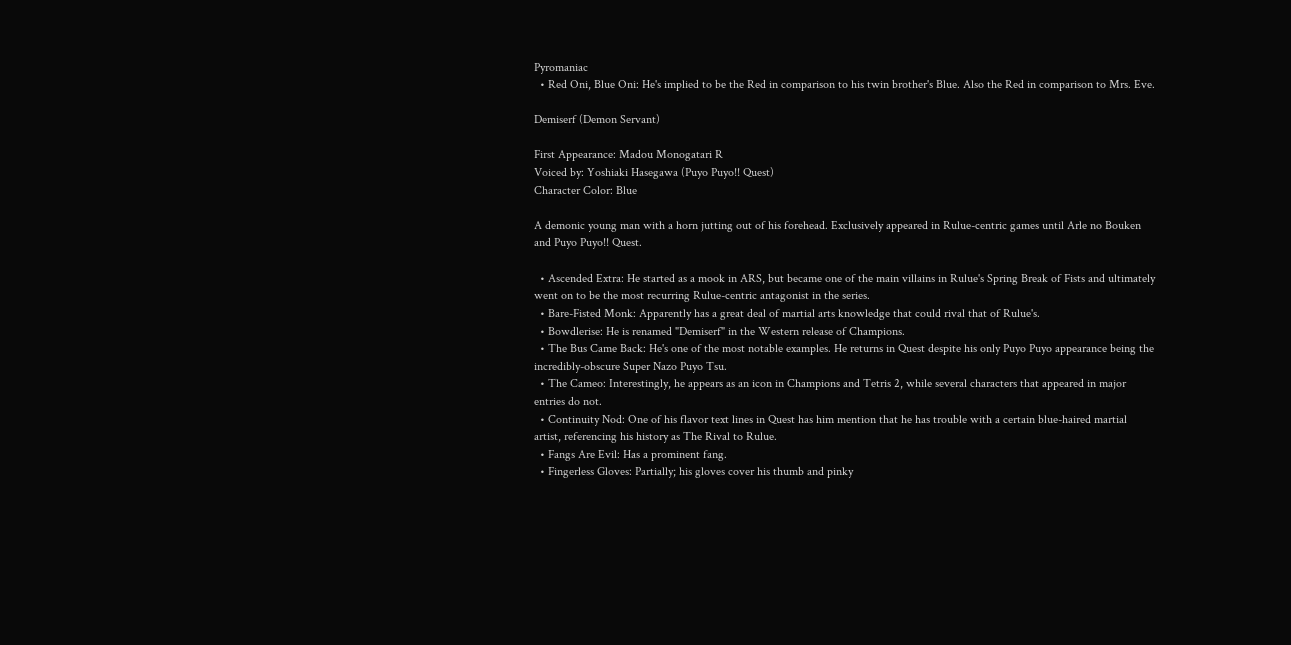Pyromaniac
  • Red Oni, Blue Oni: He's implied to be the Red in comparison to his twin brother's Blue. Also the Red in comparison to Mrs. Eve.

Demiserf (Demon Servant)

First Appearance: Madou Monogatari R
Voiced by: Yoshiaki Hasegawa (Puyo Puyo!! Quest)
Character Color: Blue

A demonic young man with a horn jutting out of his forehead. Exclusively appeared in Rulue-centric games until Arle no Bouken and Puyo Puyo!! Quest.

  • Ascended Extra: He started as a mook in ARS, but became one of the main villains in Rulue's Spring Break of Fists and ultimately went on to be the most recurring Rulue-centric antagonist in the series.
  • Bare-Fisted Monk: Apparently has a great deal of martial arts knowledge that could rival that of Rulue's.
  • Bowdlerise: He is renamed "Demiserf" in the Western release of Champions.
  • The Bus Came Back: He's one of the most notable examples. He returns in Quest despite his only Puyo Puyo appearance being the incredibly-obscure Super Nazo Puyo Tsu.
  • The Cameo: Interestingly, he appears as an icon in Champions and Tetris 2, while several characters that appeared in major entries do not.
  • Continuity Nod: One of his flavor text lines in Quest has him mention that he has trouble with a certain blue-haired martial artist, referencing his history as The Rival to Rulue.
  • Fangs Are Evil: Has a prominent fang.
  • Fingerless Gloves: Partially; his gloves cover his thumb and pinky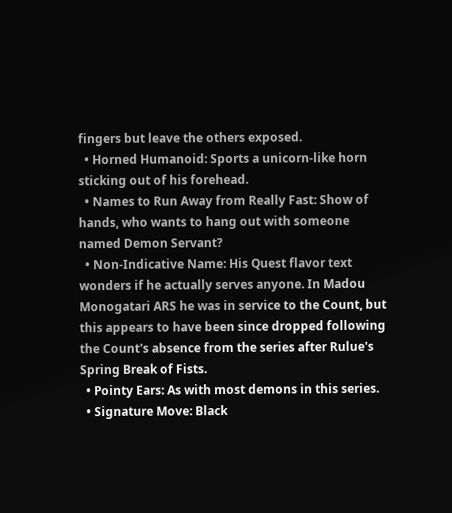fingers but leave the others exposed.
  • Horned Humanoid: Sports a unicorn-like horn sticking out of his forehead.
  • Names to Run Away from Really Fast: Show of hands, who wants to hang out with someone named Demon Servant?
  • Non-Indicative Name: His Quest flavor text wonders if he actually serves anyone. In Madou Monogatari ARS he was in service to the Count, but this appears to have been since dropped following the Count's absence from the series after Rulue's Spring Break of Fists.
  • Pointy Ears: As with most demons in this series.
  • Signature Move: Black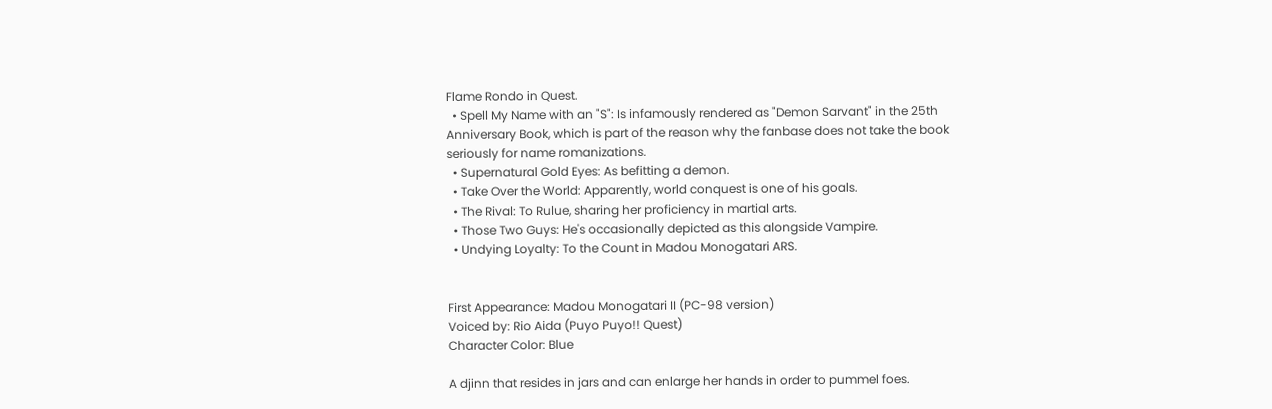Flame Rondo in Quest.
  • Spell My Name with an "S": Is infamously rendered as "Demon Sarvant" in the 25th Anniversary Book, which is part of the reason why the fanbase does not take the book seriously for name romanizations.
  • Supernatural Gold Eyes: As befitting a demon.
  • Take Over the World: Apparently, world conquest is one of his goals.
  • The Rival: To Rulue, sharing her proficiency in martial arts.
  • Those Two Guys: He's occasionally depicted as this alongside Vampire.
  • Undying Loyalty: To the Count in Madou Monogatari ARS.


First Appearance: Madou Monogatari II (PC-98 version)
Voiced by: Rio Aida (Puyo Puyo!! Quest)
Character Color: Blue

A djinn that resides in jars and can enlarge her hands in order to pummel foes.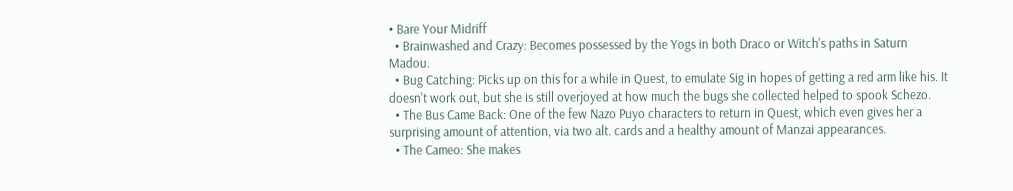• Bare Your Midriff
  • Brainwashed and Crazy: Becomes possessed by the Yogs in both Draco or Witch's paths in Saturn Madou.
  • Bug Catching: Picks up on this for a while in Quest, to emulate Sig in hopes of getting a red arm like his. It doesn't work out, but she is still overjoyed at how much the bugs she collected helped to spook Schezo.
  • The Bus Came Back: One of the few Nazo Puyo characters to return in Quest, which even gives her a surprising amount of attention, via two alt. cards and a healthy amount of Manzai appearances.
  • The Cameo: She makes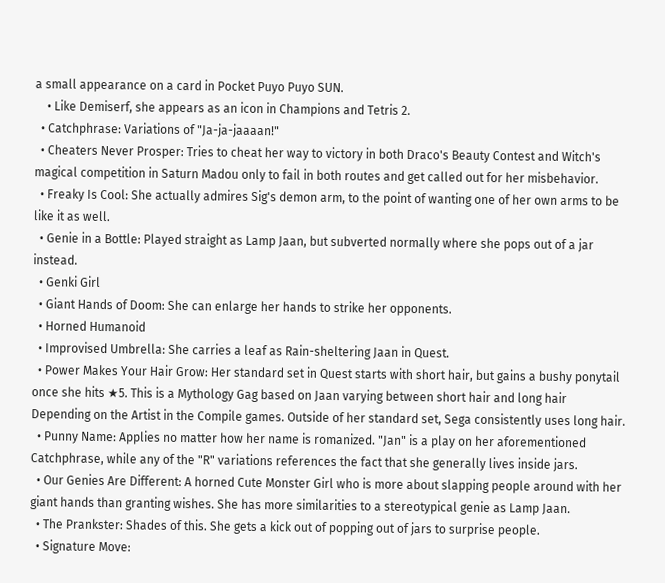a small appearance on a card in Pocket Puyo Puyo SUN.
    • Like Demiserf, she appears as an icon in Champions and Tetris 2.
  • Catchphrase: Variations of "Ja-ja-jaaaan!"
  • Cheaters Never Prosper: Tries to cheat her way to victory in both Draco's Beauty Contest and Witch's magical competition in Saturn Madou only to fail in both routes and get called out for her misbehavior.
  • Freaky Is Cool: She actually admires Sig's demon arm, to the point of wanting one of her own arms to be like it as well.
  • Genie in a Bottle: Played straight as Lamp Jaan, but subverted normally where she pops out of a jar instead.
  • Genki Girl
  • Giant Hands of Doom: She can enlarge her hands to strike her opponents.
  • Horned Humanoid
  • Improvised Umbrella: She carries a leaf as Rain-sheltering Jaan in Quest.
  • Power Makes Your Hair Grow: Her standard set in Quest starts with short hair, but gains a bushy ponytail once she hits ★5. This is a Mythology Gag based on Jaan varying between short hair and long hair Depending on the Artist in the Compile games. Outside of her standard set, Sega consistently uses long hair.
  • Punny Name: Applies no matter how her name is romanized. "Jan" is a play on her aforementioned Catchphrase, while any of the "R" variations references the fact that she generally lives inside jars.
  • Our Genies Are Different: A horned Cute Monster Girl who is more about slapping people around with her giant hands than granting wishes. She has more similarities to a stereotypical genie as Lamp Jaan.
  • The Prankster: Shades of this. She gets a kick out of popping out of jars to surprise people.
  • Signature Move: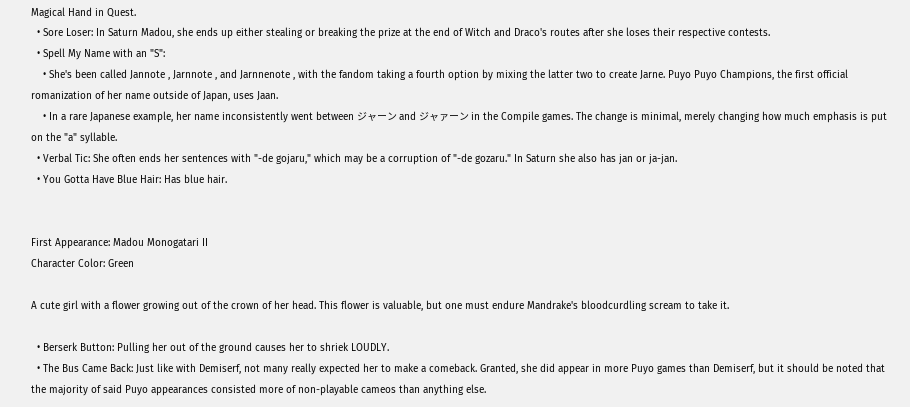Magical Hand in Quest.
  • Sore Loser: In Saturn Madou, she ends up either stealing or breaking the prize at the end of Witch and Draco's routes after she loses their respective contests.
  • Spell My Name with an "S":
    • She's been called Jannote , Jarnnote , and Jarnnenote , with the fandom taking a fourth option by mixing the latter two to create Jarne. Puyo Puyo Champions, the first official romanization of her name outside of Japan, uses Jaan.
    • In a rare Japanese example, her name inconsistently went between ジャーン and ジャァーン in the Compile games. The change is minimal, merely changing how much emphasis is put on the "a" syllable.
  • Verbal Tic: She often ends her sentences with "-de gojaru," which may be a corruption of "-de gozaru." In Saturn she also has jan or ja-jan.
  • You Gotta Have Blue Hair: Has blue hair.


First Appearance: Madou Monogatari II
Character Color: Green

A cute girl with a flower growing out of the crown of her head. This flower is valuable, but one must endure Mandrake's bloodcurdling scream to take it.

  • Berserk Button: Pulling her out of the ground causes her to shriek LOUDLY.
  • The Bus Came Back: Just like with Demiserf, not many really expected her to make a comeback. Granted, she did appear in more Puyo games than Demiserf, but it should be noted that the majority of said Puyo appearances consisted more of non-playable cameos than anything else.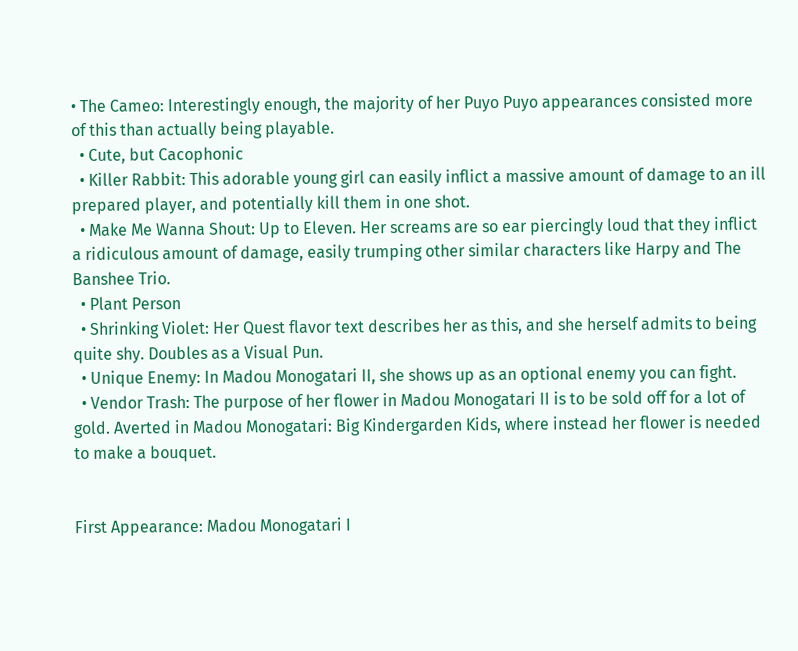• The Cameo: Interestingly enough, the majority of her Puyo Puyo appearances consisted more of this than actually being playable.
  • Cute, but Cacophonic
  • Killer Rabbit: This adorable young girl can easily inflict a massive amount of damage to an ill prepared player, and potentially kill them in one shot.
  • Make Me Wanna Shout: Up to Eleven. Her screams are so ear piercingly loud that they inflict a ridiculous amount of damage, easily trumping other similar characters like Harpy and The Banshee Trio.
  • Plant Person
  • Shrinking Violet: Her Quest flavor text describes her as this, and she herself admits to being quite shy. Doubles as a Visual Pun.
  • Unique Enemy: In Madou Monogatari II, she shows up as an optional enemy you can fight.
  • Vendor Trash: The purpose of her flower in Madou Monogatari II is to be sold off for a lot of gold. Averted in Madou Monogatari: Big Kindergarden Kids, where instead her flower is needed to make a bouquet.


First Appearance: Madou Monogatari I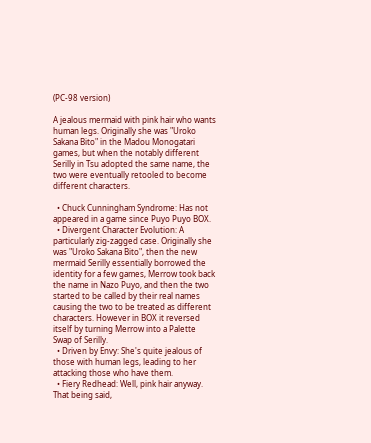(PC-98 version)

A jealous mermaid with pink hair who wants human legs. Originally she was "Uroko Sakana Bito" in the Madou Monogatari games, but when the notably different Serilly in Tsu adopted the same name, the two were eventually retooled to become different characters.

  • Chuck Cunningham Syndrome: Has not appeared in a game since Puyo Puyo BOX.
  • Divergent Character Evolution: A particularly zig-zagged case. Originally she was "Uroko Sakana Bito", then the new mermaid Serilly essentially borrowed the identity for a few games, Merrow took back the name in Nazo Puyo, and then the two started to be called by their real names causing the two to be treated as different characters. However in BOX it reversed itself by turning Merrow into a Palette Swap of Serilly.
  • Driven by Envy: She's quite jealous of those with human legs, leading to her attacking those who have them.
  • Fiery Redhead: Well, pink hair anyway. That being said,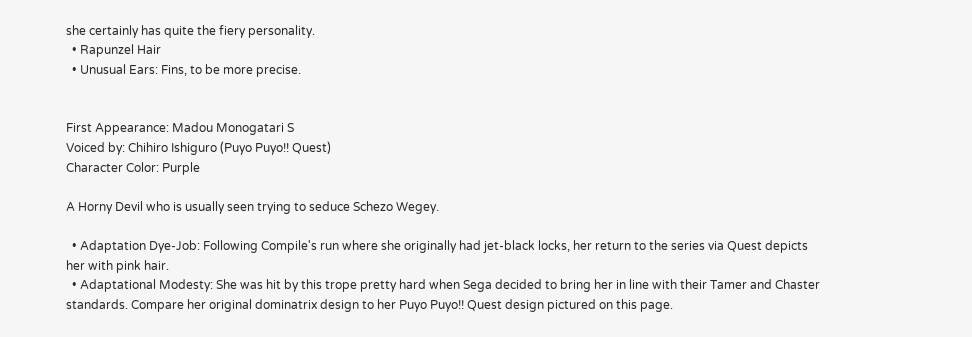she certainly has quite the fiery personality.
  • Rapunzel Hair
  • Unusual Ears: Fins, to be more precise.


First Appearance: Madou Monogatari S
Voiced by: Chihiro Ishiguro (Puyo Puyo!! Quest)
Character Color: Purple

A Horny Devil who is usually seen trying to seduce Schezo Wegey.

  • Adaptation Dye-Job: Following Compile's run where she originally had jet-black locks, her return to the series via Quest depicts her with pink hair.
  • Adaptational Modesty: She was hit by this trope pretty hard when Sega decided to bring her in line with their Tamer and Chaster standards. Compare her original dominatrix design to her Puyo Puyo!! Quest design pictured on this page.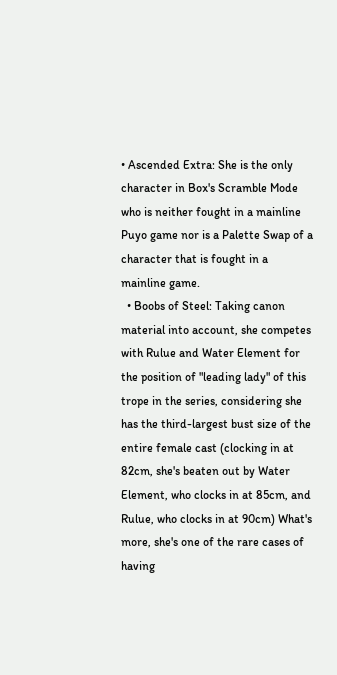• Ascended Extra: She is the only character in Box's Scramble Mode who is neither fought in a mainline Puyo game nor is a Palette Swap of a character that is fought in a mainline game.
  • Boobs of Steel: Taking canon material into account, she competes with Rulue and Water Element for the position of "leading lady" of this trope in the series, considering she has the third-largest bust size of the entire female cast (clocking in at 82cm, she's beaten out by Water Element, who clocks in at 85cm, and Rulue, who clocks in at 90cm) What's more, she's one of the rare cases of having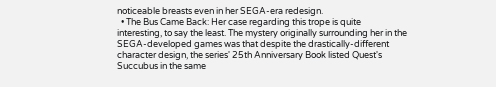noticeable breasts even in her SEGA-era redesign.
  • The Bus Came Back: Her case regarding this trope is quite interesting, to say the least. The mystery originally surrounding her in the SEGA-developed games was that despite the drastically-different character design, the series' 25th Anniversary Book listed Quest's Succubus in the same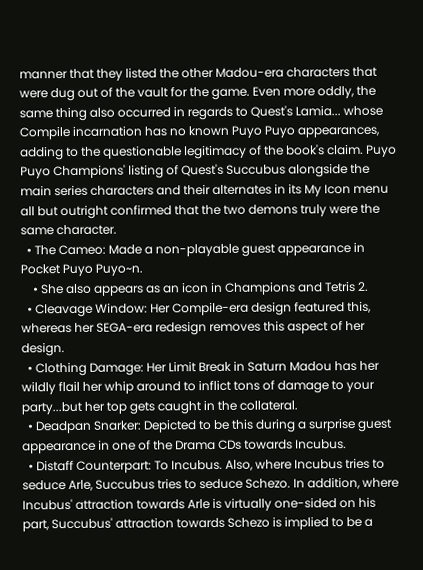manner that they listed the other Madou-era characters that were dug out of the vault for the game. Even more oddly, the same thing also occurred in regards to Quest's Lamia... whose Compile incarnation has no known Puyo Puyo appearances, adding to the questionable legitimacy of the book's claim. Puyo Puyo Champions' listing of Quest's Succubus alongside the main series characters and their alternates in its My Icon menu all but outright confirmed that the two demons truly were the same character.
  • The Cameo: Made a non-playable guest appearance in Pocket Puyo Puyo~n.
    • She also appears as an icon in Champions and Tetris 2.
  • Cleavage Window: Her Compile-era design featured this, whereas her SEGA-era redesign removes this aspect of her design.
  • Clothing Damage: Her Limit Break in Saturn Madou has her wildly flail her whip around to inflict tons of damage to your party...but her top gets caught in the collateral.
  • Deadpan Snarker: Depicted to be this during a surprise guest appearance in one of the Drama CDs towards Incubus.
  • Distaff Counterpart: To Incubus. Also, where Incubus tries to seduce Arle, Succubus tries to seduce Schezo. In addition, where Incubus' attraction towards Arle is virtually one-sided on his part, Succubus' attraction towards Schezo is implied to be a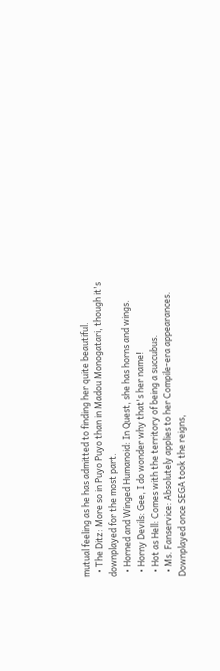mutual feeling as he has admitted to finding her quite beautiful.
  • The Ditz: More so in Puyo Puyo than in Madou Monogatari, though it's downplayed for the most part.
  • Horned and Winged Humanoid: In Quest, she has horns and wings.
  • Horny Devils: Gee, I do wonder why that's her name!
  • Hot as Hell: Comes with the territory of being a succubus.
  • Ms. Fanservice: Absolutely applies to her Compile-era appearances. Downplayed once SEGA took the reigns,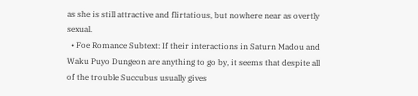as she is still attractive and flirtatious, but nowhere near as overtly sexual.
  • Foe Romance Subtext: If their interactions in Saturn Madou and Waku Puyo Dungeon are anything to go by, it seems that despite all of the trouble Succubus usually gives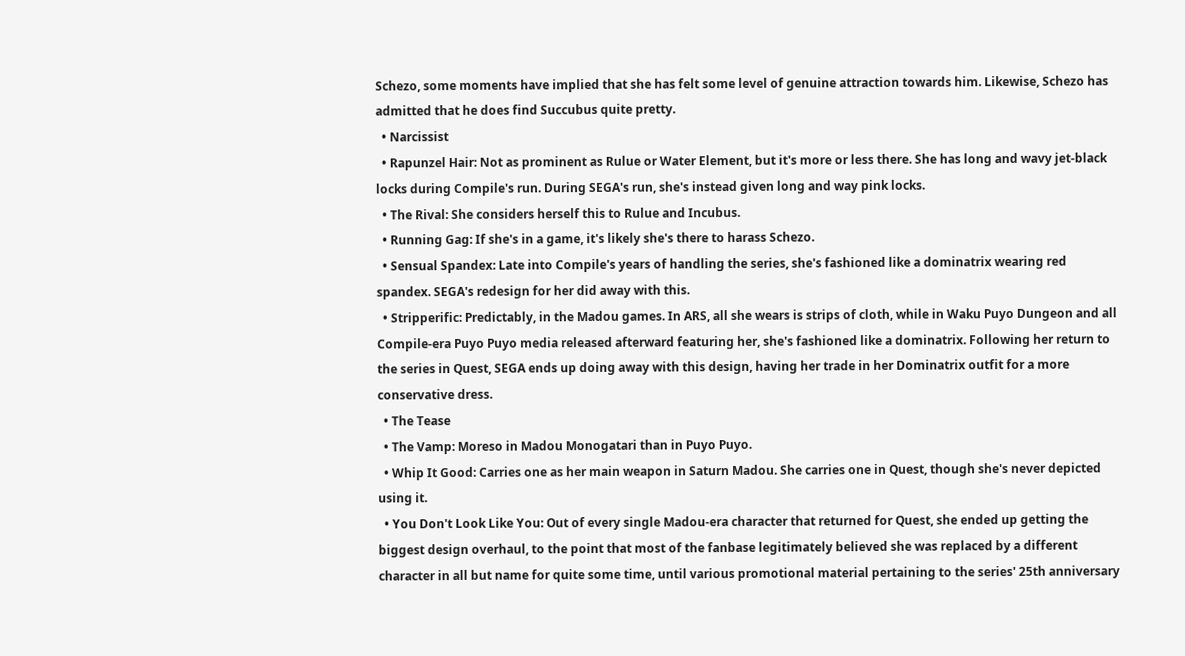Schezo, some moments have implied that she has felt some level of genuine attraction towards him. Likewise, Schezo has admitted that he does find Succubus quite pretty.
  • Narcissist
  • Rapunzel Hair: Not as prominent as Rulue or Water Element, but it's more or less there. She has long and wavy jet-black locks during Compile's run. During SEGA's run, she's instead given long and way pink locks.
  • The Rival: She considers herself this to Rulue and Incubus.
  • Running Gag: If she's in a game, it's likely she's there to harass Schezo.
  • Sensual Spandex: Late into Compile's years of handling the series, she's fashioned like a dominatrix wearing red spandex. SEGA's redesign for her did away with this.
  • Stripperific: Predictably, in the Madou games. In ARS, all she wears is strips of cloth, while in Waku Puyo Dungeon and all Compile-era Puyo Puyo media released afterward featuring her, she's fashioned like a dominatrix. Following her return to the series in Quest, SEGA ends up doing away with this design, having her trade in her Dominatrix outfit for a more conservative dress.
  • The Tease
  • The Vamp: Moreso in Madou Monogatari than in Puyo Puyo.
  • Whip It Good: Carries one as her main weapon in Saturn Madou. She carries one in Quest, though she's never depicted using it.
  • You Don't Look Like You: Out of every single Madou-era character that returned for Quest, she ended up getting the biggest design overhaul, to the point that most of the fanbase legitimately believed she was replaced by a different character in all but name for quite some time, until various promotional material pertaining to the series' 25th anniversary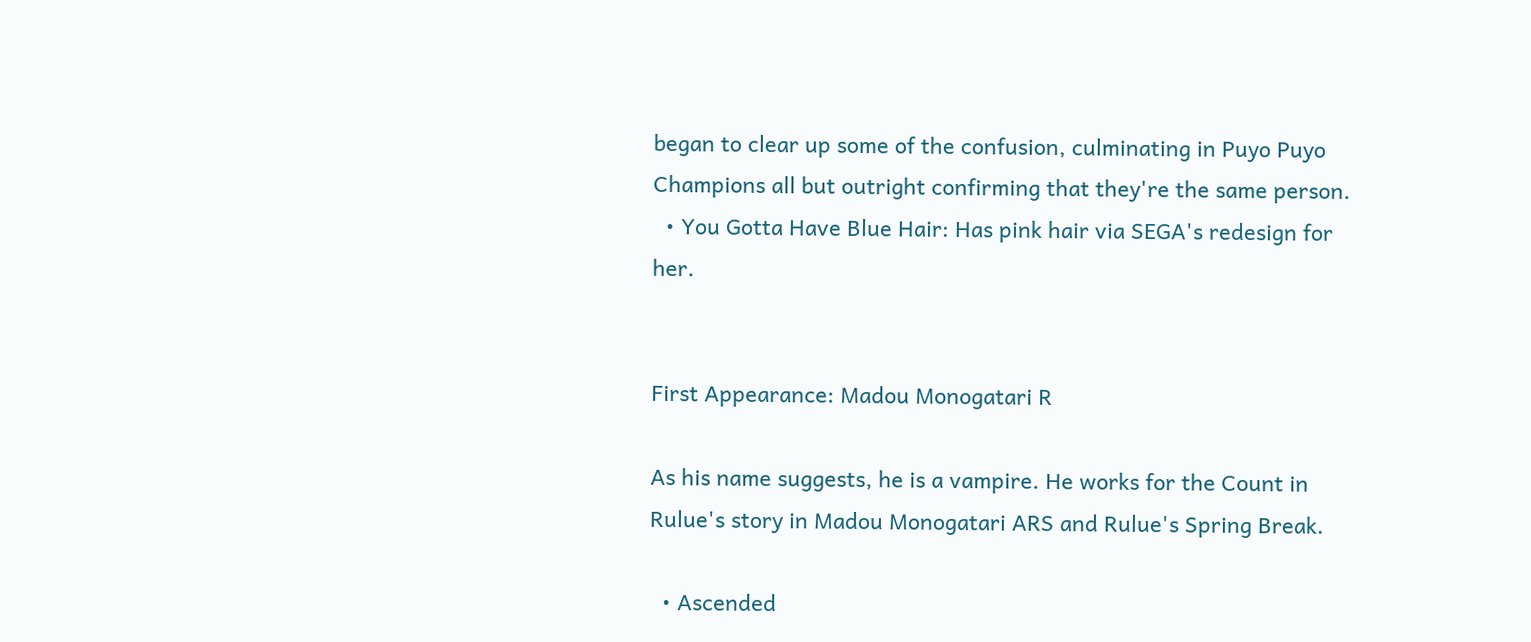began to clear up some of the confusion, culminating in Puyo Puyo Champions all but outright confirming that they're the same person.
  • You Gotta Have Blue Hair: Has pink hair via SEGA's redesign for her.


First Appearance: Madou Monogatari R

As his name suggests, he is a vampire. He works for the Count in Rulue's story in Madou Monogatari ARS and Rulue's Spring Break.

  • Ascended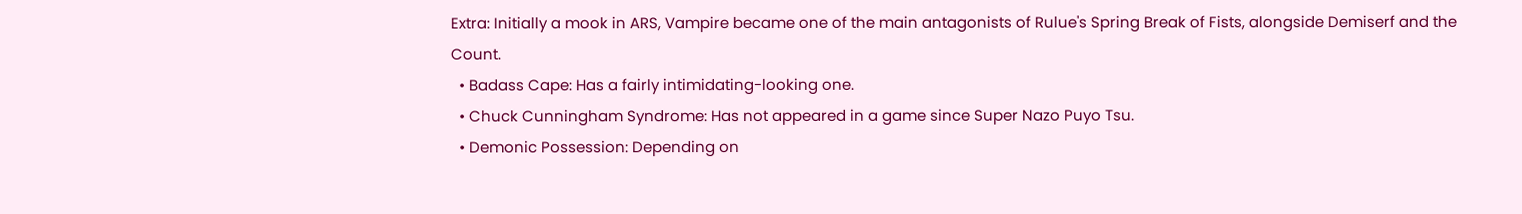Extra: Initially a mook in ARS, Vampire became one of the main antagonists of Rulue's Spring Break of Fists, alongside Demiserf and the Count.
  • Badass Cape: Has a fairly intimidating-looking one.
  • Chuck Cunningham Syndrome: Has not appeared in a game since Super Nazo Puyo Tsu.
  • Demonic Possession: Depending on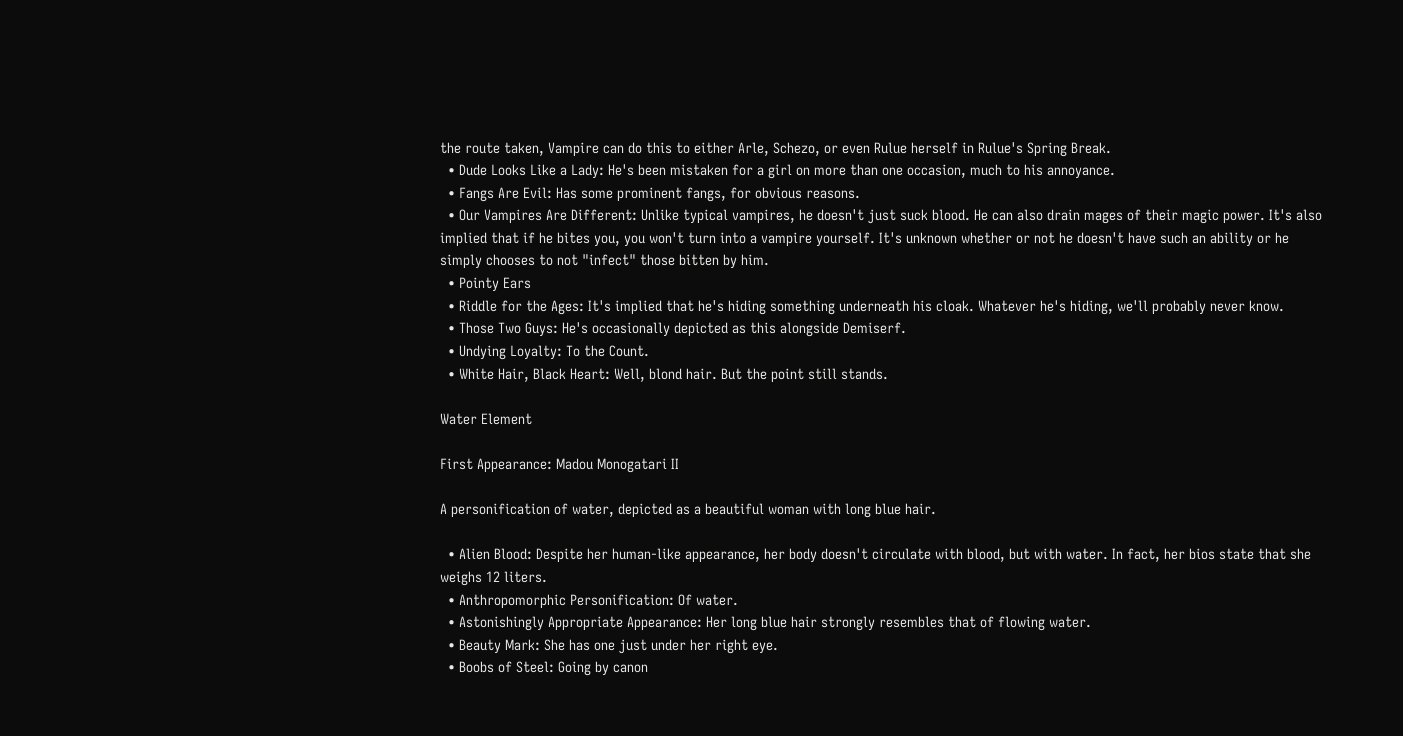the route taken, Vampire can do this to either Arle, Schezo, or even Rulue herself in Rulue's Spring Break.
  • Dude Looks Like a Lady: He's been mistaken for a girl on more than one occasion, much to his annoyance.
  • Fangs Are Evil: Has some prominent fangs, for obvious reasons.
  • Our Vampires Are Different: Unlike typical vampires, he doesn't just suck blood. He can also drain mages of their magic power. It's also implied that if he bites you, you won't turn into a vampire yourself. It's unknown whether or not he doesn't have such an ability or he simply chooses to not "infect" those bitten by him.
  • Pointy Ears
  • Riddle for the Ages: It's implied that he's hiding something underneath his cloak. Whatever he's hiding, we'll probably never know.
  • Those Two Guys: He's occasionally depicted as this alongside Demiserf.
  • Undying Loyalty: To the Count.
  • White Hair, Black Heart: Well, blond hair. But the point still stands.

Water Element

First Appearance: Madou Monogatari II

A personification of water, depicted as a beautiful woman with long blue hair.

  • Alien Blood: Despite her human-like appearance, her body doesn't circulate with blood, but with water. In fact, her bios state that she weighs 12 liters.
  • Anthropomorphic Personification: Of water.
  • Astonishingly Appropriate Appearance: Her long blue hair strongly resembles that of flowing water.
  • Beauty Mark: She has one just under her right eye.
  • Boobs of Steel: Going by canon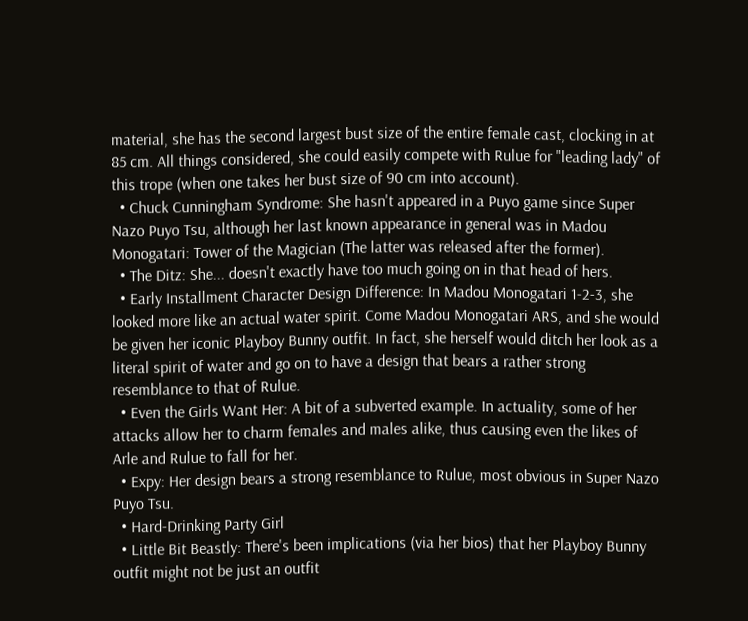material, she has the second largest bust size of the entire female cast, clocking in at 85 cm. All things considered, she could easily compete with Rulue for "leading lady" of this trope (when one takes her bust size of 90 cm into account).
  • Chuck Cunningham Syndrome: She hasn't appeared in a Puyo game since Super Nazo Puyo Tsu, although her last known appearance in general was in Madou Monogatari: Tower of the Magician (The latter was released after the former).
  • The Ditz: She... doesn't exactly have too much going on in that head of hers.
  • Early Installment Character Design Difference: In Madou Monogatari 1-2-3, she looked more like an actual water spirit. Come Madou Monogatari ARS, and she would be given her iconic Playboy Bunny outfit. In fact, she herself would ditch her look as a literal spirit of water and go on to have a design that bears a rather strong resemblance to that of Rulue.
  • Even the Girls Want Her: A bit of a subverted example. In actuality, some of her attacks allow her to charm females and males alike, thus causing even the likes of Arle and Rulue to fall for her.
  • Expy: Her design bears a strong resemblance to Rulue, most obvious in Super Nazo Puyo Tsu.
  • Hard-Drinking Party Girl
  • Little Bit Beastly: There's been implications (via her bios) that her Playboy Bunny outfit might not be just an outfit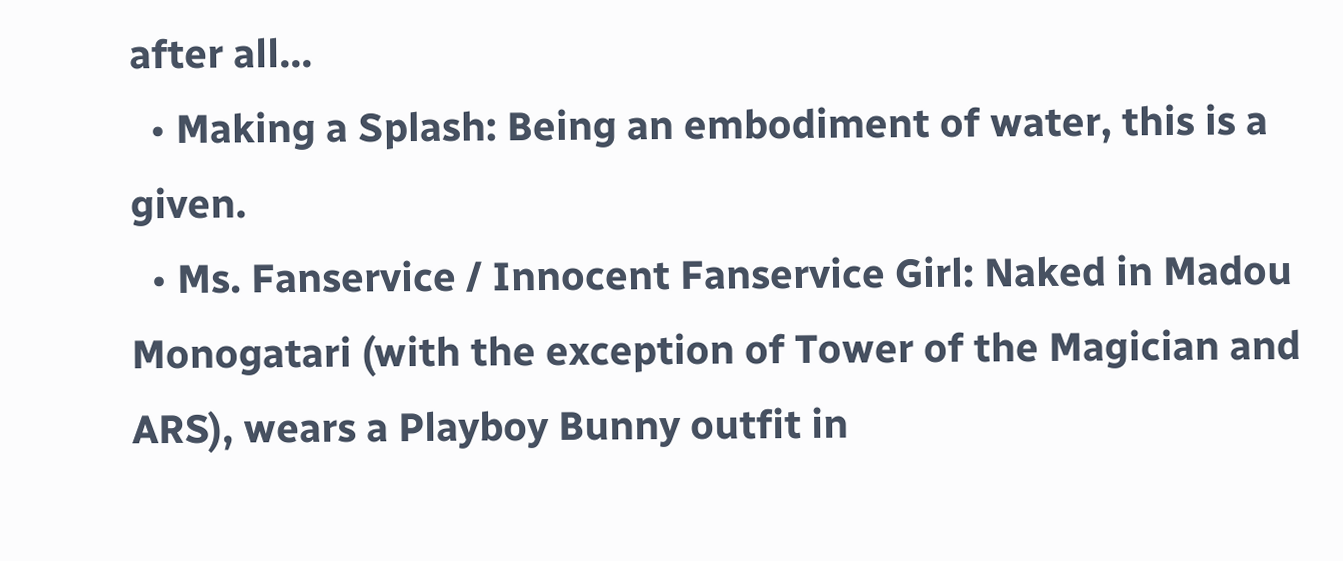after all...
  • Making a Splash: Being an embodiment of water, this is a given.
  • Ms. Fanservice / Innocent Fanservice Girl: Naked in Madou Monogatari (with the exception of Tower of the Magician and ARS), wears a Playboy Bunny outfit in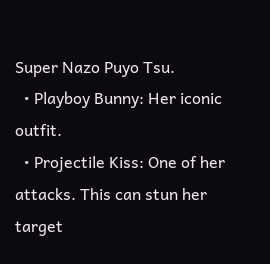Super Nazo Puyo Tsu.
  • Playboy Bunny: Her iconic outfit.
  • Projectile Kiss: One of her attacks. This can stun her target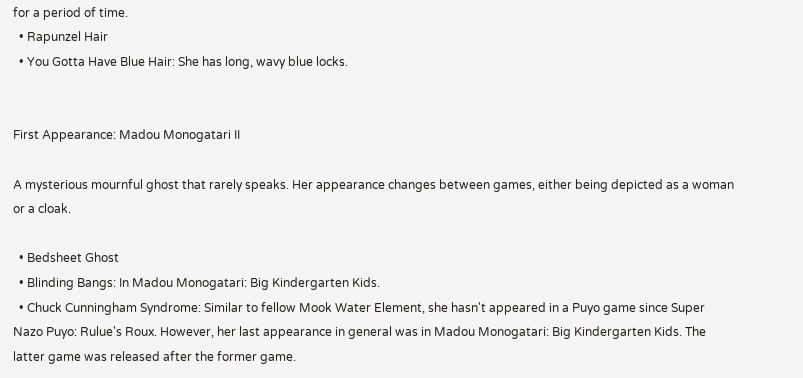for a period of time.
  • Rapunzel Hair
  • You Gotta Have Blue Hair: She has long, wavy blue locks.


First Appearance: Madou Monogatari II

A mysterious mournful ghost that rarely speaks. Her appearance changes between games, either being depicted as a woman or a cloak.

  • Bedsheet Ghost
  • Blinding Bangs: In Madou Monogatari: Big Kindergarten Kids.
  • Chuck Cunningham Syndrome: Similar to fellow Mook Water Element, she hasn't appeared in a Puyo game since Super Nazo Puyo: Rulue's Roux. However, her last appearance in general was in Madou Monogatari: Big Kindergarten Kids. The latter game was released after the former game.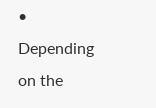• Depending on the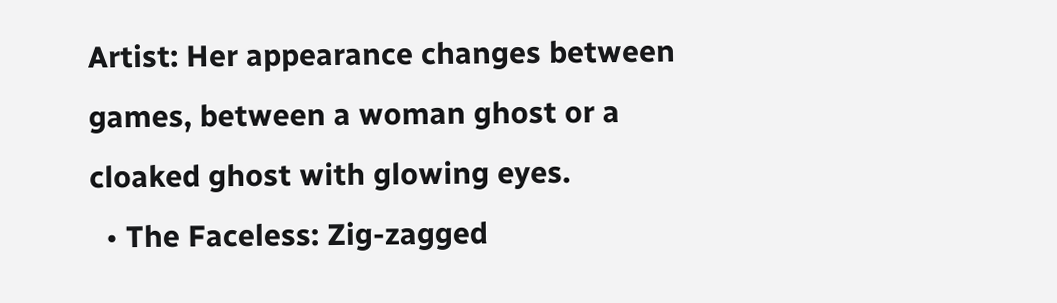Artist: Her appearance changes between games, between a woman ghost or a cloaked ghost with glowing eyes.
  • The Faceless: Zig-zagged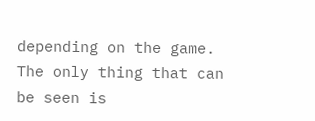depending on the game. The only thing that can be seen is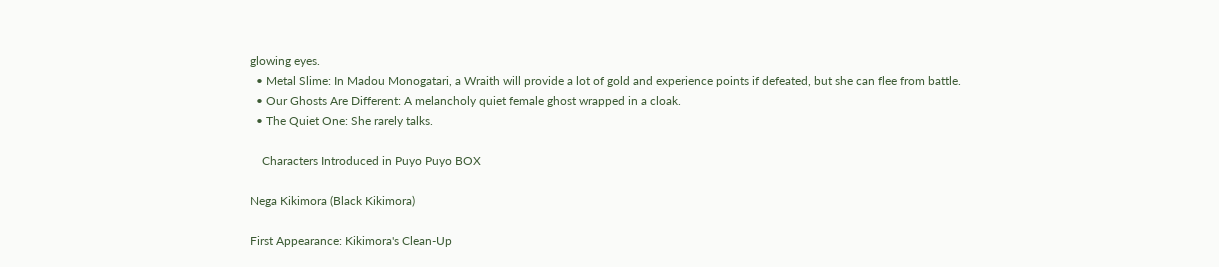glowing eyes.
  • Metal Slime: In Madou Monogatari, a Wraith will provide a lot of gold and experience points if defeated, but she can flee from battle.
  • Our Ghosts Are Different: A melancholy quiet female ghost wrapped in a cloak.
  • The Quiet One: She rarely talks.

    Characters Introduced in Puyo Puyo BOX

Nega Kikimora (Black Kikimora)

First Appearance: Kikimora's Clean-Up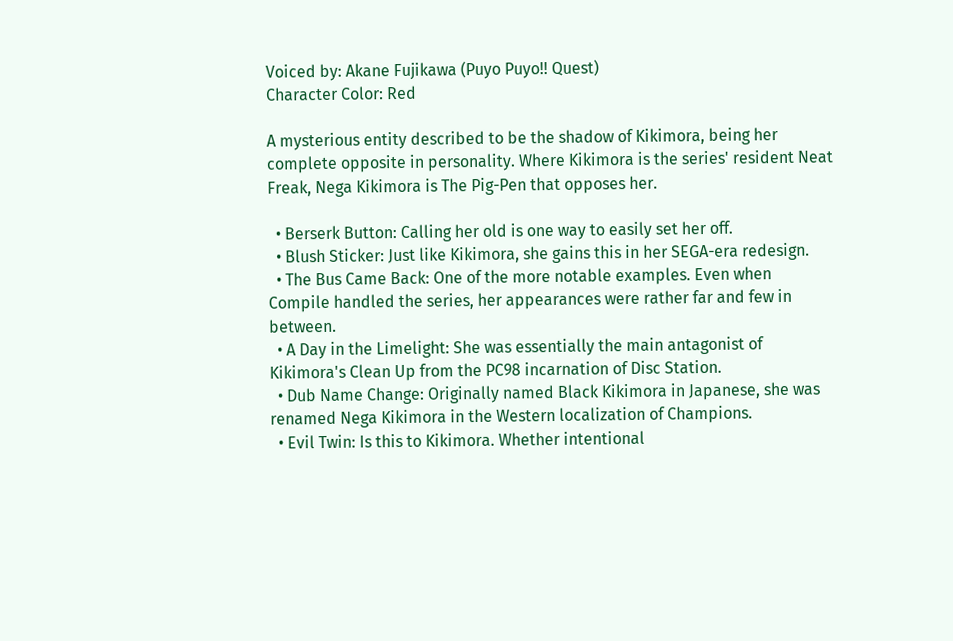Voiced by: Akane Fujikawa (Puyo Puyo!! Quest)
Character Color: Red

A mysterious entity described to be the shadow of Kikimora, being her complete opposite in personality. Where Kikimora is the series' resident Neat Freak, Nega Kikimora is The Pig-Pen that opposes her.

  • Berserk Button: Calling her old is one way to easily set her off.
  • Blush Sticker: Just like Kikimora, she gains this in her SEGA-era redesign.
  • The Bus Came Back: One of the more notable examples. Even when Compile handled the series, her appearances were rather far and few in between.
  • A Day in the Limelight: She was essentially the main antagonist of Kikimora's Clean Up from the PC98 incarnation of Disc Station.
  • Dub Name Change: Originally named Black Kikimora in Japanese, she was renamed Nega Kikimora in the Western localization of Champions.
  • Evil Twin: Is this to Kikimora. Whether intentional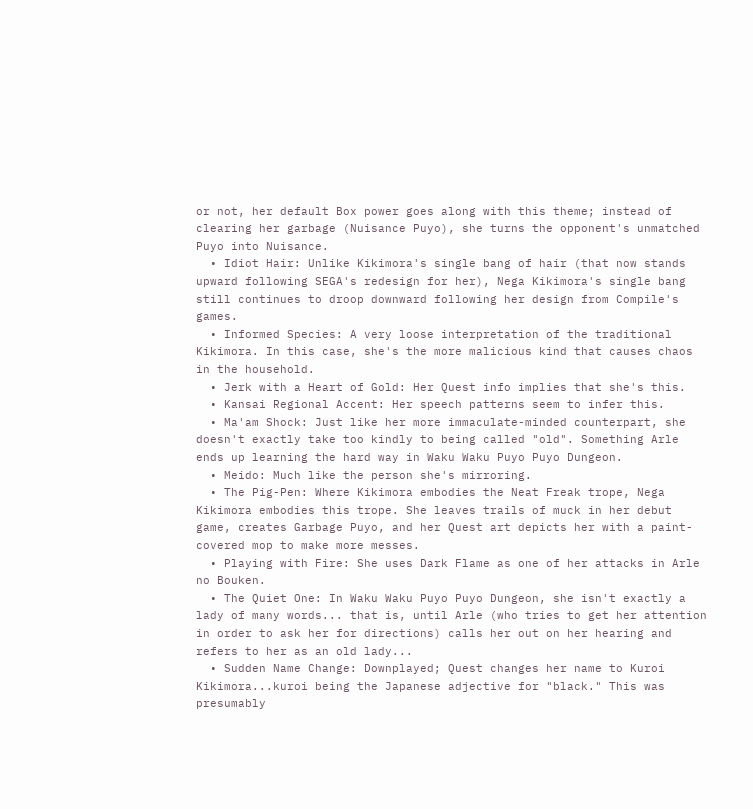or not, her default Box power goes along with this theme; instead of clearing her garbage (Nuisance Puyo), she turns the opponent's unmatched Puyo into Nuisance.
  • Idiot Hair: Unlike Kikimora's single bang of hair (that now stands upward following SEGA's redesign for her), Nega Kikimora's single bang still continues to droop downward following her design from Compile's games.
  • Informed Species: A very loose interpretation of the traditional Kikimora. In this case, she's the more malicious kind that causes chaos in the household.
  • Jerk with a Heart of Gold: Her Quest info implies that she's this.
  • Kansai Regional Accent: Her speech patterns seem to infer this.
  • Ma'am Shock: Just like her more immaculate-minded counterpart, she doesn't exactly take too kindly to being called "old". Something Arle ends up learning the hard way in Waku Waku Puyo Puyo Dungeon.
  • Meido: Much like the person she's mirroring.
  • The Pig-Pen: Where Kikimora embodies the Neat Freak trope, Nega Kikimora embodies this trope. She leaves trails of muck in her debut game, creates Garbage Puyo, and her Quest art depicts her with a paint-covered mop to make more messes.
  • Playing with Fire: She uses Dark Flame as one of her attacks in Arle no Bouken.
  • The Quiet One: In Waku Waku Puyo Puyo Dungeon, she isn't exactly a lady of many words... that is, until Arle (who tries to get her attention in order to ask her for directions) calls her out on her hearing and refers to her as an old lady...
  • Sudden Name Change: Downplayed; Quest changes her name to Kuroi Kikimora...kuroi being the Japanese adjective for "black." This was presumably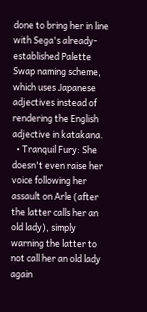done to bring her in line with Sega's already-established Palette Swap naming scheme, which uses Japanese adjectives instead of rendering the English adjective in katakana.
  • Tranquil Fury: She doesn't even raise her voice following her assault on Arle (after the latter calls her an old lady), simply warning the latter to not call her an old lady again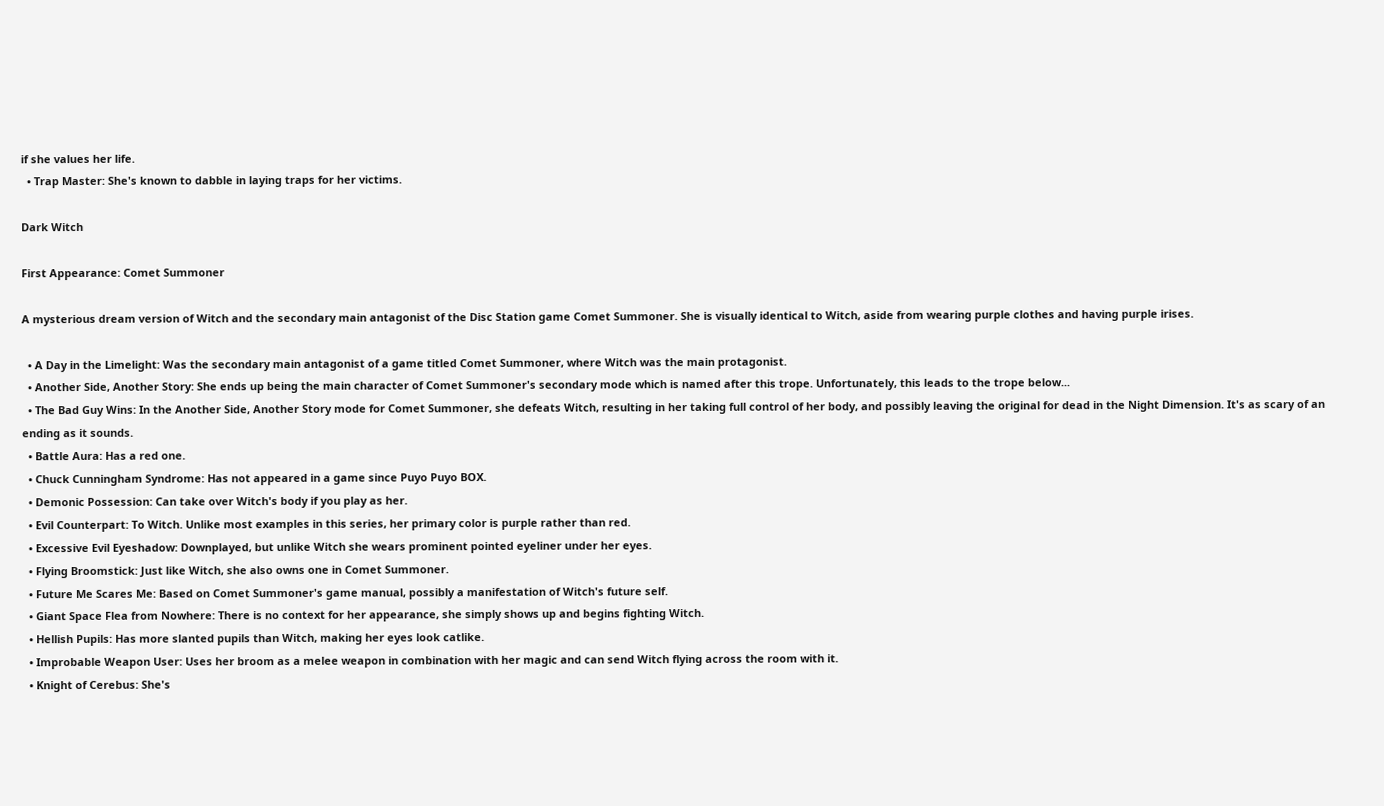if she values her life.
  • Trap Master: She's known to dabble in laying traps for her victims.

Dark Witch

First Appearance: Comet Summoner

A mysterious dream version of Witch and the secondary main antagonist of the Disc Station game Comet Summoner. She is visually identical to Witch, aside from wearing purple clothes and having purple irises.

  • A Day in the Limelight: Was the secondary main antagonist of a game titled Comet Summoner, where Witch was the main protagonist.
  • Another Side, Another Story: She ends up being the main character of Comet Summoner's secondary mode which is named after this trope. Unfortunately, this leads to the trope below...
  • The Bad Guy Wins: In the Another Side, Another Story mode for Comet Summoner, she defeats Witch, resulting in her taking full control of her body, and possibly leaving the original for dead in the Night Dimension. It's as scary of an ending as it sounds.
  • Battle Aura: Has a red one.
  • Chuck Cunningham Syndrome: Has not appeared in a game since Puyo Puyo BOX.
  • Demonic Possession: Can take over Witch's body if you play as her.
  • Evil Counterpart: To Witch. Unlike most examples in this series, her primary color is purple rather than red.
  • Excessive Evil Eyeshadow: Downplayed, but unlike Witch she wears prominent pointed eyeliner under her eyes.
  • Flying Broomstick: Just like Witch, she also owns one in Comet Summoner.
  • Future Me Scares Me: Based on Comet Summoner's game manual, possibly a manifestation of Witch's future self.
  • Giant Space Flea from Nowhere: There is no context for her appearance, she simply shows up and begins fighting Witch.
  • Hellish Pupils: Has more slanted pupils than Witch, making her eyes look catlike.
  • Improbable Weapon User: Uses her broom as a melee weapon in combination with her magic and can send Witch flying across the room with it.
  • Knight of Cerebus: She's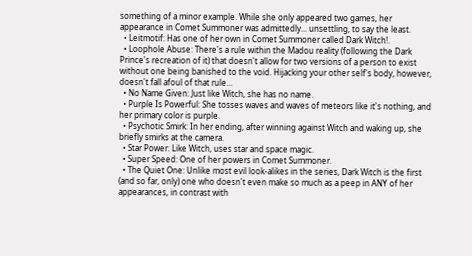something of a minor example. While she only appeared two games, her appearance in Comet Summoner was admittedly... unsettling, to say the least.
  • Leitmotif: Has one of her own in Comet Summoner called Dark Witch!.
  • Loophole Abuse: There's a rule within the Madou reality (following the Dark Prince's recreation of it) that doesn't allow for two versions of a person to exist without one being banished to the void. Hijacking your other self's body, however, doesn't fall afoul of that rule...
  • No Name Given: Just like Witch, she has no name.
  • Purple Is Powerful: She tosses waves and waves of meteors like it's nothing, and her primary color is purple.
  • Psychotic Smirk: In her ending, after winning against Witch and waking up, she briefly smirks at the camera.
  • Star Power: Like Witch, uses star and space magic.
  • Super Speed: One of her powers in Comet Summoner.
  • The Quiet One: Unlike most evil look-alikes in the series, Dark Witch is the first (and so far, only) one who doesn't even make so much as a peep in ANY of her appearances, in contrast with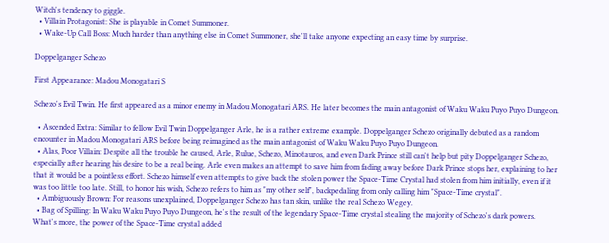Witch's tendency to giggle.
  • Villain Protagonist: She is playable in Comet Summoner.
  • Wake-Up Call Boss: Much harder than anything else in Comet Summoner, she'll take anyone expecting an easy time by surprise.

Doppelganger Schezo

First Appearance: Madou Monogatari S

Schezo's Evil Twin. He first appeared as a minor enemy in Madou Monogatari ARS. He later becomes the main antagonist of Waku Waku Puyo Puyo Dungeon.

  • Ascended Extra: Similar to fellow Evil Twin Doppelganger Arle, he is a rather extreme example. Doppelganger Schezo originally debuted as a random encounter in Madou Monogatari ARS before being reimagined as the main antagonist of Waku Waku Puyo Puyo Dungeon.
  • Alas, Poor Villain: Despite all the trouble he caused, Arle, Rulue, Schezo, Minotauros, and even Dark Prince still can't help but pity Doppelganger Schezo, especially after hearing his desire to be a real being. Arle even makes an attempt to save him from fading away before Dark Prince stops her, explaining to her that it would be a pointless effort. Schezo himself even attempts to give back the stolen power the Space-Time Crystal had stolen from him initially, even if it was too little too late. Still, to honor his wish, Schezo refers to him as "my other self", backpedaling from only calling him "Space-Time crystal".
  • Ambiguously Brown: For reasons unexplained, Doppelganger Schezo has tan skin, unlike the real Schezo Wegey.
  • Bag of Spilling: In Waku Waku Puyo Puyo Dungeon, he's the result of the legendary Space-Time crystal stealing the majority of Schezo's dark powers. What's more, the power of the Space-Time crystal added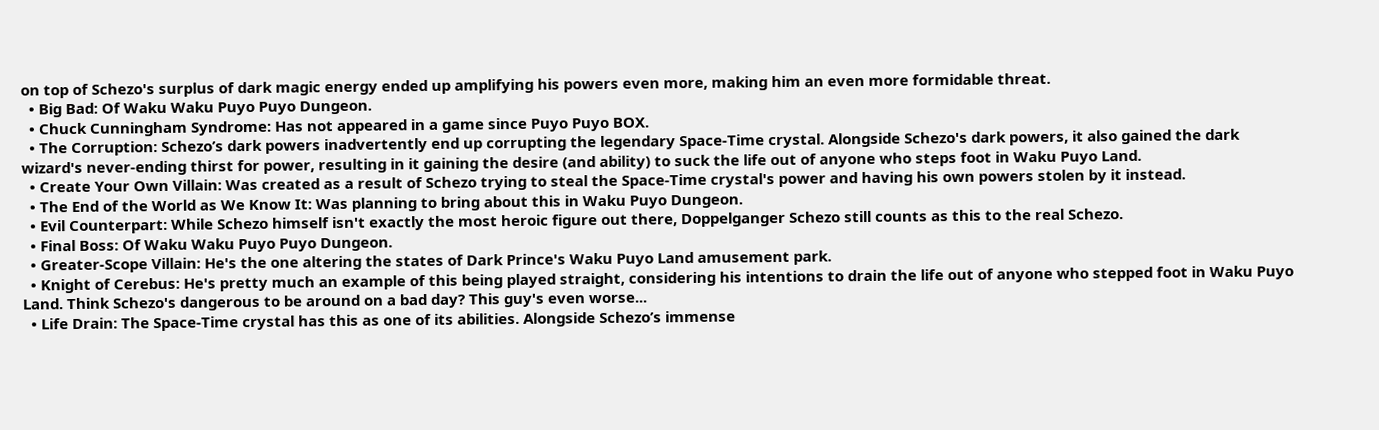on top of Schezo's surplus of dark magic energy ended up amplifying his powers even more, making him an even more formidable threat.
  • Big Bad: Of Waku Waku Puyo Puyo Dungeon.
  • Chuck Cunningham Syndrome: Has not appeared in a game since Puyo Puyo BOX.
  • The Corruption: Schezo’s dark powers inadvertently end up corrupting the legendary Space-Time crystal. Alongside Schezo's dark powers, it also gained the dark wizard's never-ending thirst for power, resulting in it gaining the desire (and ability) to suck the life out of anyone who steps foot in Waku Puyo Land.
  • Create Your Own Villain: Was created as a result of Schezo trying to steal the Space-Time crystal's power and having his own powers stolen by it instead.
  • The End of the World as We Know It: Was planning to bring about this in Waku Puyo Dungeon.
  • Evil Counterpart: While Schezo himself isn't exactly the most heroic figure out there, Doppelganger Schezo still counts as this to the real Schezo.
  • Final Boss: Of Waku Waku Puyo Puyo Dungeon.
  • Greater-Scope Villain: He's the one altering the states of Dark Prince's Waku Puyo Land amusement park.
  • Knight of Cerebus: He's pretty much an example of this being played straight, considering his intentions to drain the life out of anyone who stepped foot in Waku Puyo Land. Think Schezo's dangerous to be around on a bad day? This guy's even worse...
  • Life Drain: The Space-Time crystal has this as one of its abilities. Alongside Schezo’s immense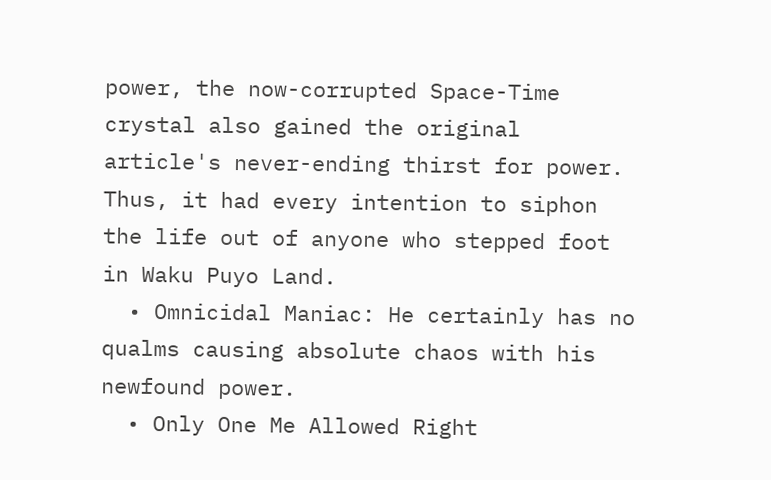power, the now-corrupted Space-Time crystal also gained the original article's never-ending thirst for power. Thus, it had every intention to siphon the life out of anyone who stepped foot in Waku Puyo Land.
  • Omnicidal Maniac: He certainly has no qualms causing absolute chaos with his newfound power.
  • Only One Me Allowed Right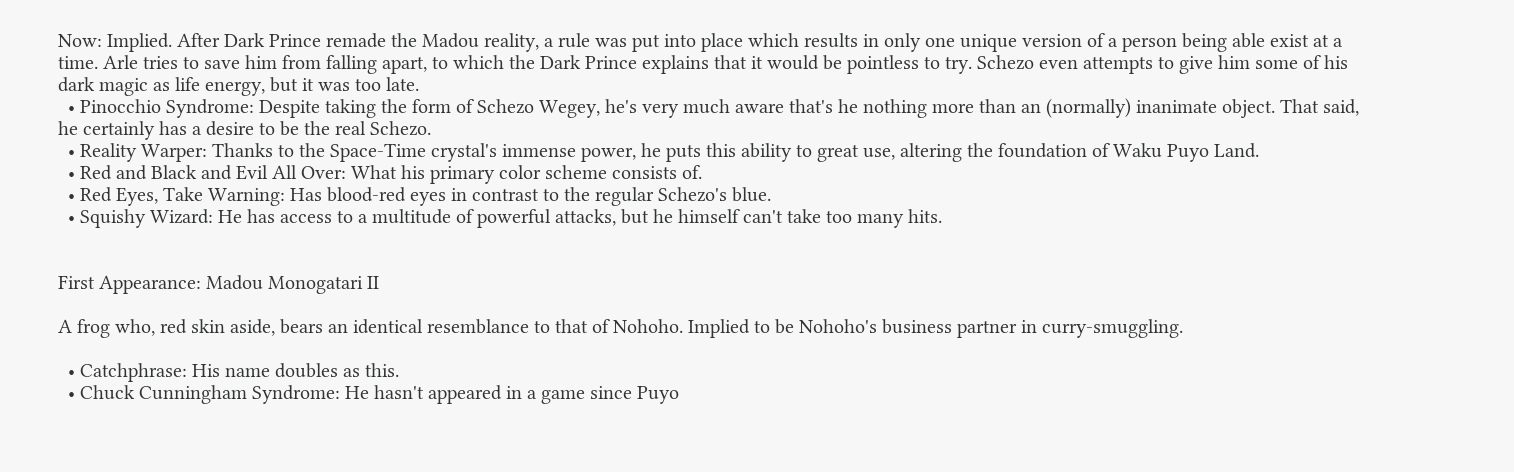Now: Implied. After Dark Prince remade the Madou reality, a rule was put into place which results in only one unique version of a person being able exist at a time. Arle tries to save him from falling apart, to which the Dark Prince explains that it would be pointless to try. Schezo even attempts to give him some of his dark magic as life energy, but it was too late.
  • Pinocchio Syndrome: Despite taking the form of Schezo Wegey, he's very much aware that's he nothing more than an (normally) inanimate object. That said, he certainly has a desire to be the real Schezo.
  • Reality Warper: Thanks to the Space-Time crystal's immense power, he puts this ability to great use, altering the foundation of Waku Puyo Land.
  • Red and Black and Evil All Over: What his primary color scheme consists of.
  • Red Eyes, Take Warning: Has blood-red eyes in contrast to the regular Schezo's blue.
  • Squishy Wizard: He has access to a multitude of powerful attacks, but he himself can't take too many hits.


First Appearance: Madou Monogatari II

A frog who, red skin aside, bears an identical resemblance to that of Nohoho. Implied to be Nohoho's business partner in curry-smuggling.

  • Catchphrase: His name doubles as this.
  • Chuck Cunningham Syndrome: He hasn't appeared in a game since Puyo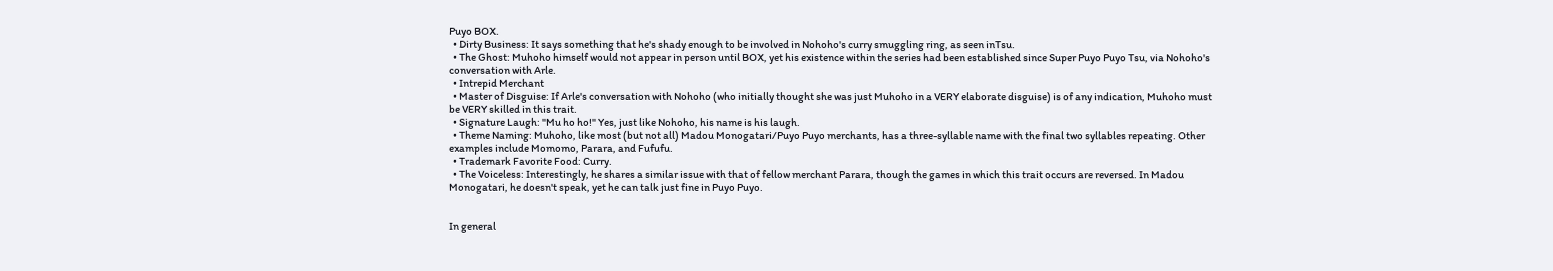Puyo BOX.
  • Dirty Business: It says something that he's shady enough to be involved in Nohoho's curry smuggling ring, as seen inTsu.
  • The Ghost: Muhoho himself would not appear in person until BOX, yet his existence within the series had been established since Super Puyo Puyo Tsu, via Nohoho's conversation with Arle.
  • Intrepid Merchant
  • Master of Disguise: If Arle's conversation with Nohoho (who initially thought she was just Muhoho in a VERY elaborate disguise) is of any indication, Muhoho must be VERY skilled in this trait.
  • Signature Laugh: "Mu ho ho!" Yes, just like Nohoho, his name is his laugh.
  • Theme Naming: Muhoho, like most (but not all) Madou Monogatari/Puyo Puyo merchants, has a three-syllable name with the final two syllables repeating. Other examples include Momomo, Parara, and Fufufu.
  • Trademark Favorite Food: Curry.
  • The Voiceless: Interestingly, he shares a similar issue with that of fellow merchant Parara, though the games in which this trait occurs are reversed. In Madou Monogatari, he doesn't speak, yet he can talk just fine in Puyo Puyo.


In general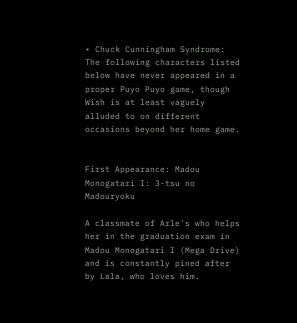• Chuck Cunningham Syndrome: The following characters listed below have never appeared in a proper Puyo Puyo game, though Wish is at least vaguely alluded to on different occasions beyond her home game.


First Appearance: Madou Monogatari I: 3-tsu no Madouryoku

A classmate of Arle's who helps her in the graduation exam in Madou Monogatari I (Mega Drive) and is constantly pined after by Lala, who loves him.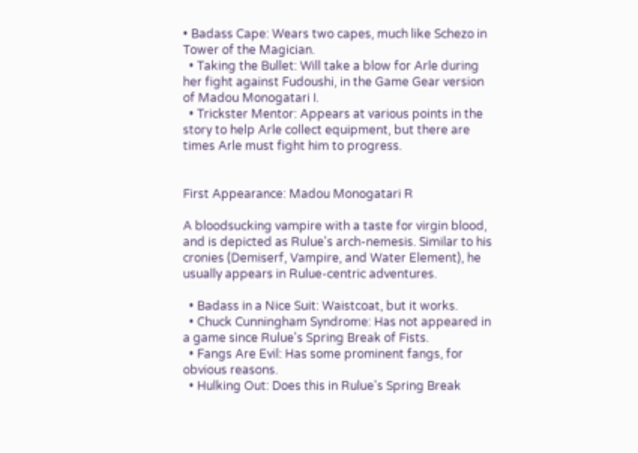• Badass Cape: Wears two capes, much like Schezo in Tower of the Magician.
  • Taking the Bullet: Will take a blow for Arle during her fight against Fudoushi, in the Game Gear version of Madou Monogatari I.
  • Trickster Mentor: Appears at various points in the story to help Arle collect equipment, but there are times Arle must fight him to progress.


First Appearance: Madou Monogatari R

A bloodsucking vampire with a taste for virgin blood, and is depicted as Rulue's arch-nemesis. Similar to his cronies (Demiserf, Vampire, and Water Element), he usually appears in Rulue-centric adventures.

  • Badass in a Nice Suit: Waistcoat, but it works.
  • Chuck Cunningham Syndrome: Has not appeared in a game since Rulue's Spring Break of Fists.
  • Fangs Are Evil: Has some prominent fangs, for obvious reasons.
  • Hulking Out: Does this in Rulue's Spring Break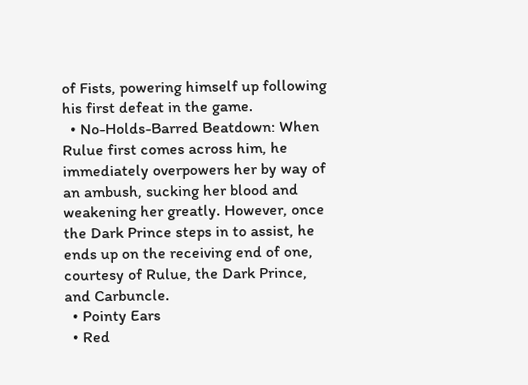of Fists, powering himself up following his first defeat in the game.
  • No-Holds-Barred Beatdown: When Rulue first comes across him, he immediately overpowers her by way of an ambush, sucking her blood and weakening her greatly. However, once the Dark Prince steps in to assist, he ends up on the receiving end of one, courtesy of Rulue, the Dark Prince, and Carbuncle.
  • Pointy Ears
  • Red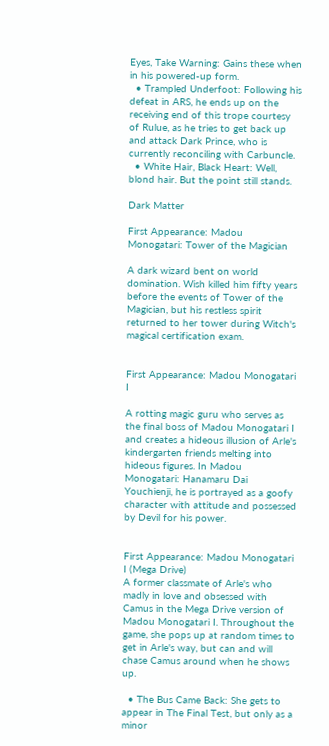Eyes, Take Warning: Gains these when in his powered-up form.
  • Trampled Underfoot: Following his defeat in ARS, he ends up on the receiving end of this trope courtesy of Rulue, as he tries to get back up and attack Dark Prince, who is currently reconciling with Carbuncle.
  • White Hair, Black Heart: Well, blond hair. But the point still stands.

Dark Matter

First Appearance: Madou Monogatari: Tower of the Magician

A dark wizard bent on world domination. Wish killed him fifty years before the events of Tower of the Magician, but his restless spirit returned to her tower during Witch's magical certification exam.


First Appearance: Madou Monogatari I

A rotting magic guru who serves as the final boss of Madou Monogatari I and creates a hideous illusion of Arle's kindergarten friends melting into hideous figures. In Madou Monogatari: Hanamaru Dai Youchienji, he is portrayed as a goofy character with attitude and possessed by Devil for his power.


First Appearance: Madou Monogatari I (Mega Drive)
A former classmate of Arle's who madly in love and obsessed with Camus in the Mega Drive version of Madou Monogatari I. Throughout the game, she pops up at random times to get in Arle's way, but can and will chase Camus around when he shows up.

  • The Bus Came Back: She gets to appear in The Final Test, but only as a minor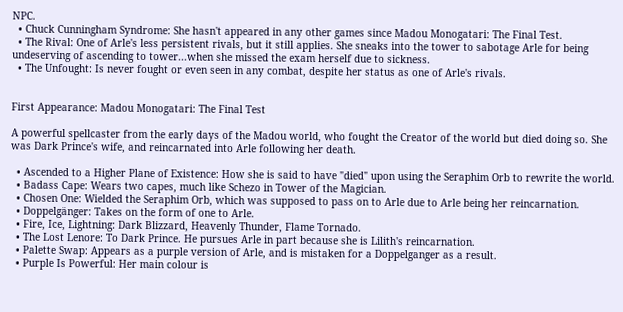NPC.
  • Chuck Cunningham Syndrome: She hasn't appeared in any other games since Madou Monogatari: The Final Test.
  • The Rival: One of Arle's less persistent rivals, but it still applies. She sneaks into the tower to sabotage Arle for being undeserving of ascending to tower...when she missed the exam herself due to sickness.
  • The Unfought: Is never fought or even seen in any combat, despite her status as one of Arle's rivals.


First Appearance: Madou Monogatari: The Final Test

A powerful spellcaster from the early days of the Madou world, who fought the Creator of the world but died doing so. She was Dark Prince's wife, and reincarnated into Arle following her death.

  • Ascended to a Higher Plane of Existence: How she is said to have "died" upon using the Seraphim Orb to rewrite the world.
  • Badass Cape: Wears two capes, much like Schezo in Tower of the Magician.
  • Chosen One: Wielded the Seraphim Orb, which was supposed to pass on to Arle due to Arle being her reincarnation.
  • Doppelgänger: Takes on the form of one to Arle.
  • Fire, Ice, Lightning: Dark Blizzard, Heavenly Thunder, Flame Tornado.
  • The Lost Lenore: To Dark Prince. He pursues Arle in part because she is Lilith's reincarnation.
  • Palette Swap: Appears as a purple version of Arle, and is mistaken for a Doppelganger as a result.
  • Purple Is Powerful: Her main colour is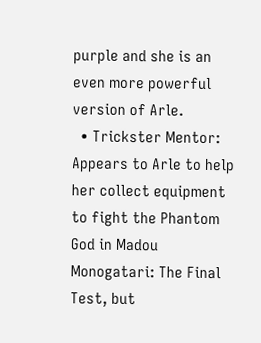purple and she is an even more powerful version of Arle.
  • Trickster Mentor: Appears to Arle to help her collect equipment to fight the Phantom God in Madou Monogatari: The Final Test, but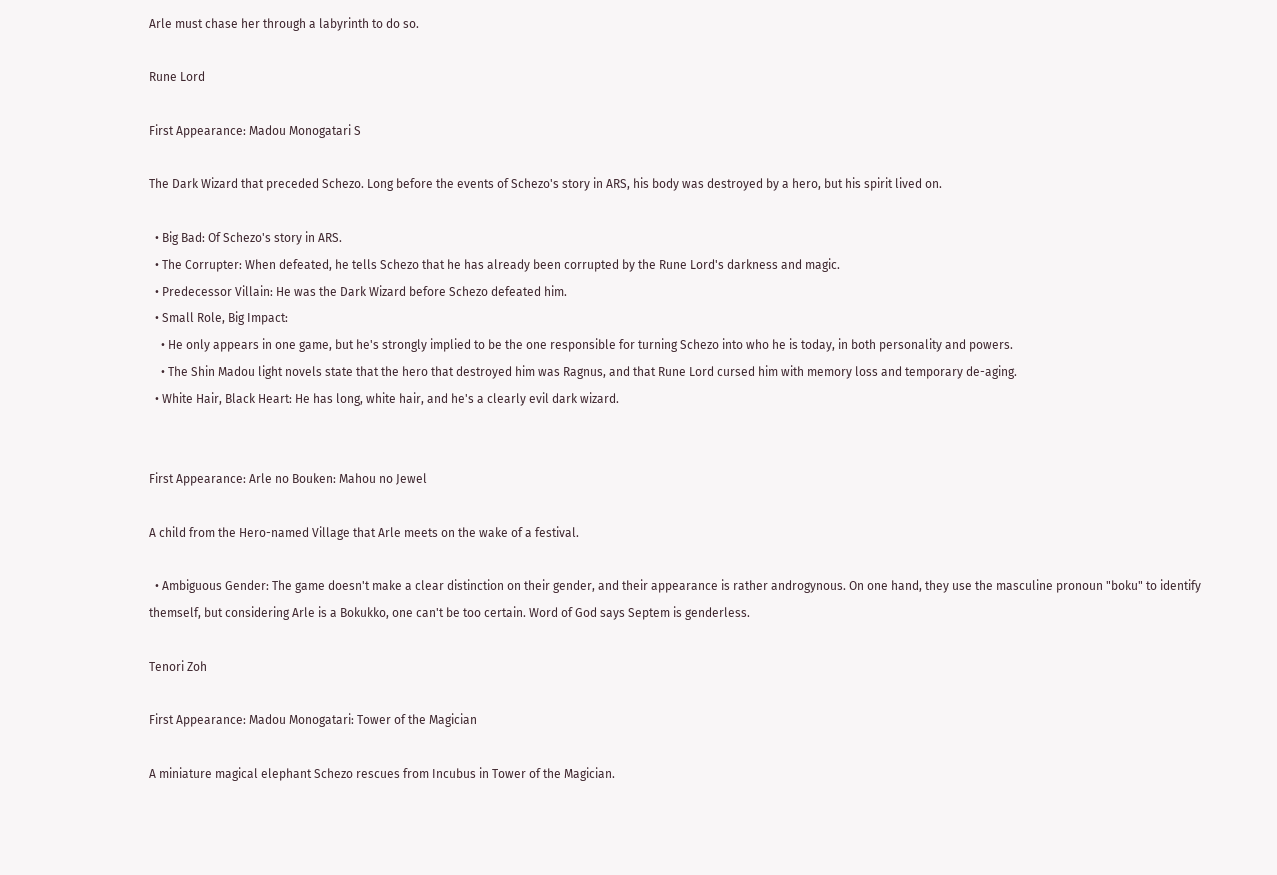Arle must chase her through a labyrinth to do so.

Rune Lord

First Appearance: Madou Monogatari S

The Dark Wizard that preceded Schezo. Long before the events of Schezo's story in ARS, his body was destroyed by a hero, but his spirit lived on.

  • Big Bad: Of Schezo's story in ARS.
  • The Corrupter: When defeated, he tells Schezo that he has already been corrupted by the Rune Lord's darkness and magic.
  • Predecessor Villain: He was the Dark Wizard before Schezo defeated him.
  • Small Role, Big Impact:
    • He only appears in one game, but he's strongly implied to be the one responsible for turning Schezo into who he is today, in both personality and powers.
    • The Shin Madou light novels state that the hero that destroyed him was Ragnus, and that Rune Lord cursed him with memory loss and temporary de-aging.
  • White Hair, Black Heart: He has long, white hair, and he's a clearly evil dark wizard.


First Appearance: Arle no Bouken: Mahou no Jewel

A child from the Hero-named Village that Arle meets on the wake of a festival.

  • Ambiguous Gender: The game doesn't make a clear distinction on their gender, and their appearance is rather androgynous. On one hand, they use the masculine pronoun "boku" to identify themself, but considering Arle is a Bokukko, one can't be too certain. Word of God says Septem is genderless.

Tenori Zoh

First Appearance: Madou Monogatari: Tower of the Magician

A miniature magical elephant Schezo rescues from Incubus in Tower of the Magician.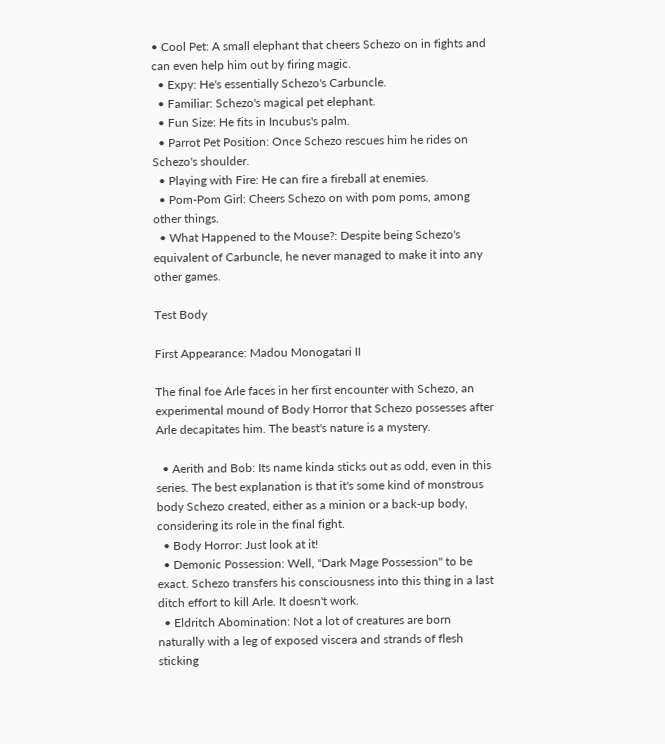• Cool Pet: A small elephant that cheers Schezo on in fights and can even help him out by firing magic.
  • Expy: He's essentially Schezo's Carbuncle.
  • Familiar: Schezo's magical pet elephant.
  • Fun Size: He fits in Incubus's palm.
  • Parrot Pet Position: Once Schezo rescues him he rides on Schezo's shoulder.
  • Playing with Fire: He can fire a fireball at enemies.
  • Pom-Pom Girl: Cheers Schezo on with pom poms, among other things.
  • What Happened to the Mouse?: Despite being Schezo's equivalent of Carbuncle, he never managed to make it into any other games.

Test Body

First Appearance: Madou Monogatari II

The final foe Arle faces in her first encounter with Schezo, an experimental mound of Body Horror that Schezo possesses after Arle decapitates him. The beast's nature is a mystery.

  • Aerith and Bob: Its name kinda sticks out as odd, even in this series. The best explanation is that it's some kind of monstrous body Schezo created, either as a minion or a back-up body, considering its role in the final fight.
  • Body Horror: Just look at it!
  • Demonic Possession: Well, "Dark Mage Possession" to be exact. Schezo transfers his consciousness into this thing in a last ditch effort to kill Arle. It doesn't work.
  • Eldritch Abomination: Not a lot of creatures are born naturally with a leg of exposed viscera and strands of flesh sticking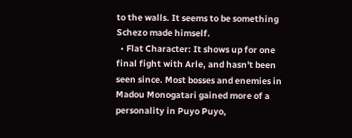to the walls. It seems to be something Schezo made himself.
  • Flat Character: It shows up for one final fight with Arle, and hasn't been seen since. Most bosses and enemies in Madou Monogatari gained more of a personality in Puyo Puyo,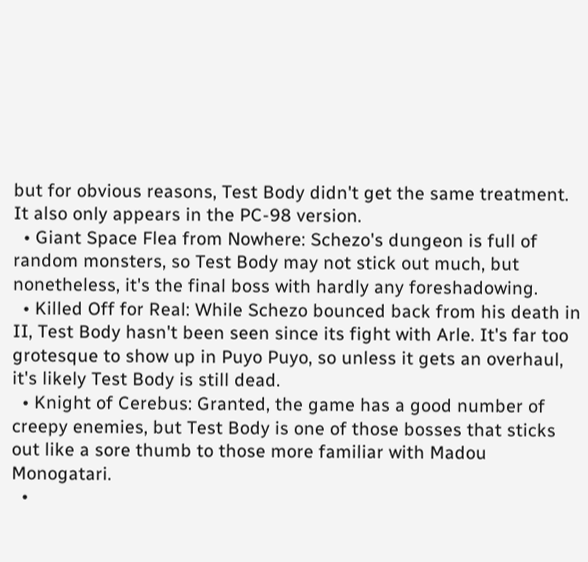but for obvious reasons, Test Body didn't get the same treatment. It also only appears in the PC-98 version.
  • Giant Space Flea from Nowhere: Schezo's dungeon is full of random monsters, so Test Body may not stick out much, but nonetheless, it's the final boss with hardly any foreshadowing.
  • Killed Off for Real: While Schezo bounced back from his death in II, Test Body hasn't been seen since its fight with Arle. It's far too grotesque to show up in Puyo Puyo, so unless it gets an overhaul, it's likely Test Body is still dead.
  • Knight of Cerebus: Granted, the game has a good number of creepy enemies, but Test Body is one of those bosses that sticks out like a sore thumb to those more familiar with Madou Monogatari.
  •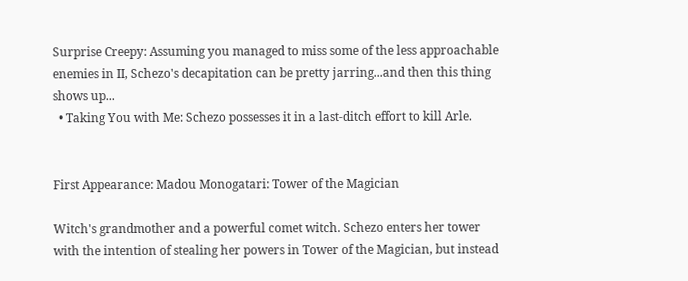Surprise Creepy: Assuming you managed to miss some of the less approachable enemies in II, Schezo's decapitation can be pretty jarring...and then this thing shows up...
  • Taking You with Me: Schezo possesses it in a last-ditch effort to kill Arle.


First Appearance: Madou Monogatari: Tower of the Magician

Witch's grandmother and a powerful comet witch. Schezo enters her tower with the intention of stealing her powers in Tower of the Magician, but instead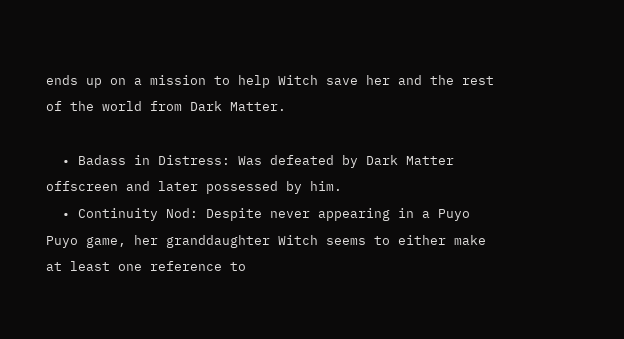ends up on a mission to help Witch save her and the rest of the world from Dark Matter.

  • Badass in Distress: Was defeated by Dark Matter offscreen and later possessed by him.
  • Continuity Nod: Despite never appearing in a Puyo Puyo game, her granddaughter Witch seems to either make at least one reference to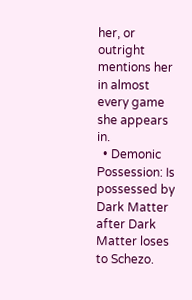her, or outright mentions her in almost every game she appears in.
  • Demonic Possession: Is possessed by Dark Matter after Dark Matter loses to Schezo.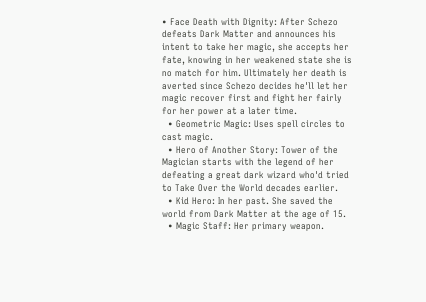• Face Death with Dignity: After Schezo defeats Dark Matter and announces his intent to take her magic, she accepts her fate, knowing in her weakened state she is no match for him. Ultimately her death is averted since Schezo decides he'll let her magic recover first and fight her fairly for her power at a later time.
  • Geometric Magic: Uses spell circles to cast magic.
  • Hero of Another Story: Tower of the Magician starts with the legend of her defeating a great dark wizard who'd tried to Take Over the World decades earlier.
  • Kid Hero: In her past. She saved the world from Dark Matter at the age of 15.
  • Magic Staff: Her primary weapon.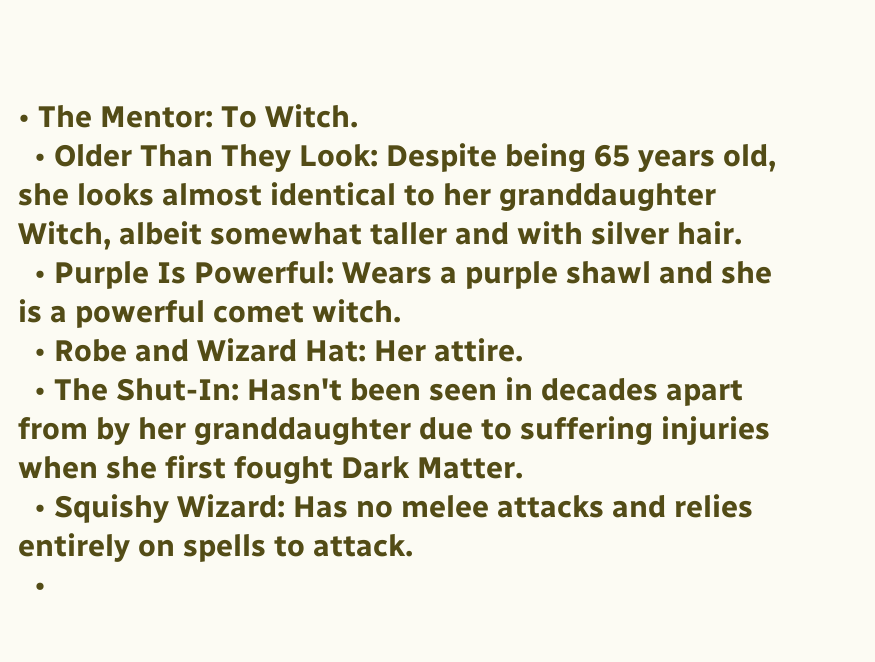• The Mentor: To Witch.
  • Older Than They Look: Despite being 65 years old, she looks almost identical to her granddaughter Witch, albeit somewhat taller and with silver hair.
  • Purple Is Powerful: Wears a purple shawl and she is a powerful comet witch.
  • Robe and Wizard Hat: Her attire.
  • The Shut-In: Hasn't been seen in decades apart from by her granddaughter due to suffering injuries when she first fought Dark Matter.
  • Squishy Wizard: Has no melee attacks and relies entirely on spells to attack.
  •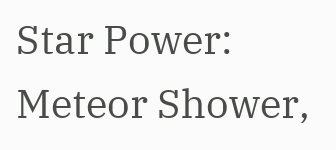Star Power: Meteor Shower,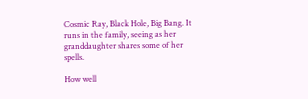Cosmic Ray, Black Hole, Big Bang. It runs in the family, seeing as her granddaughter shares some of her spells.

How well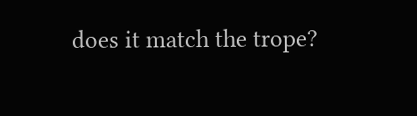does it match the trope?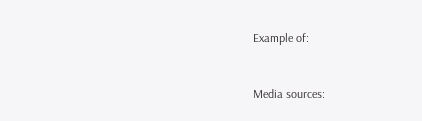Example of:


Media sources: